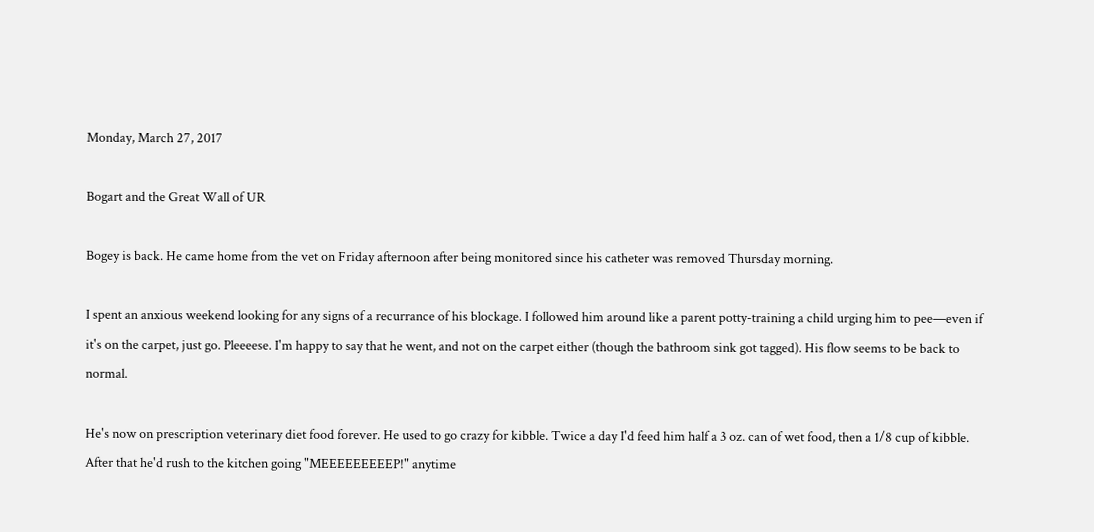Monday, March 27, 2017

Bogart and the Great Wall of UR

Bogey is back. He came home from the vet on Friday afternoon after being monitored since his catheter was removed Thursday morning.

I spent an anxious weekend looking for any signs of a recurrance of his blockage. I followed him around like a parent potty-training a child urging him to pee—even if it's on the carpet, just go. Pleeeese. I'm happy to say that he went, and not on the carpet either (though the bathroom sink got tagged). His flow seems to be back to normal.

He's now on prescription veterinary diet food forever. He used to go crazy for kibble. Twice a day I'd feed him half a 3 oz. can of wet food, then a 1/8 cup of kibble. After that he'd rush to the kitchen going "MEEEEEEEEEP!" anytime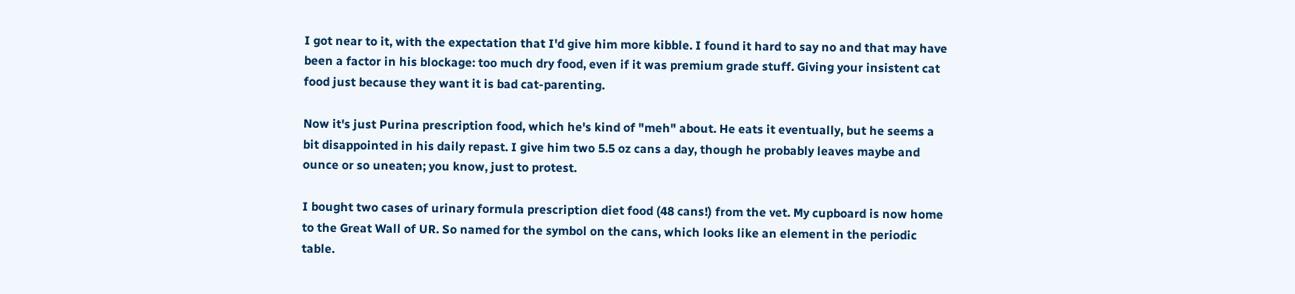I got near to it, with the expectation that I'd give him more kibble. I found it hard to say no and that may have been a factor in his blockage: too much dry food, even if it was premium grade stuff. Giving your insistent cat food just because they want it is bad cat-parenting.

Now it's just Purina prescription food, which he's kind of "meh" about. He eats it eventually, but he seems a bit disappointed in his daily repast. I give him two 5.5 oz cans a day, though he probably leaves maybe and ounce or so uneaten; you know, just to protest.

I bought two cases of urinary formula prescription diet food (48 cans!) from the vet. My cupboard is now home to the Great Wall of UR. So named for the symbol on the cans, which looks like an element in the periodic table.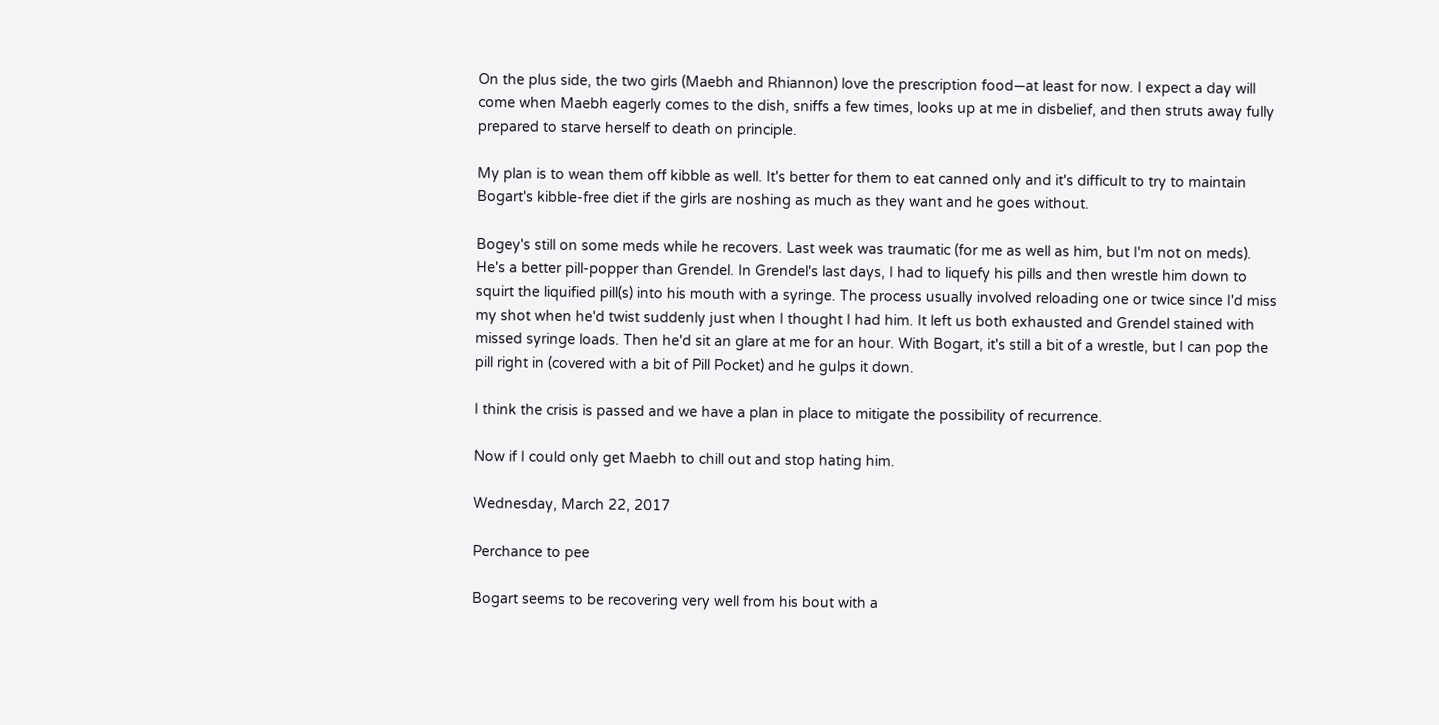On the plus side, the two girls (Maebh and Rhiannon) love the prescription food—at least for now. I expect a day will come when Maebh eagerly comes to the dish, sniffs a few times, looks up at me in disbelief, and then struts away fully prepared to starve herself to death on principle.

My plan is to wean them off kibble as well. It's better for them to eat canned only and it's difficult to try to maintain Bogart's kibble-free diet if the girls are noshing as much as they want and he goes without.

Bogey's still on some meds while he recovers. Last week was traumatic (for me as well as him, but I'm not on meds). He's a better pill-popper than Grendel. In Grendel's last days, I had to liquefy his pills and then wrestle him down to squirt the liquified pill(s) into his mouth with a syringe. The process usually involved reloading one or twice since I'd miss my shot when he'd twist suddenly just when I thought I had him. It left us both exhausted and Grendel stained with missed syringe loads. Then he'd sit an glare at me for an hour. With Bogart, it's still a bit of a wrestle, but I can pop the pill right in (covered with a bit of Pill Pocket) and he gulps it down.

I think the crisis is passed and we have a plan in place to mitigate the possibility of recurrence.

Now if I could only get Maebh to chill out and stop hating him.

Wednesday, March 22, 2017

Perchance to pee

Bogart seems to be recovering very well from his bout with a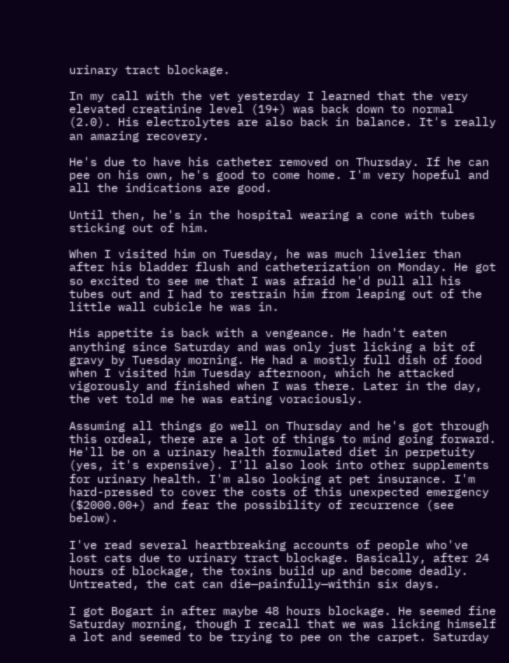urinary tract blockage.

In my call with the vet yesterday I learned that the very elevated creatinine level (19+) was back down to normal (2.0). His electrolytes are also back in balance. It's really an amazing recovery.

He's due to have his catheter removed on Thursday. If he can pee on his own, he's good to come home. I'm very hopeful and all the indications are good.

Until then, he's in the hospital wearing a cone with tubes sticking out of him.

When I visited him on Tuesday, he was much livelier than after his bladder flush and catheterization on Monday. He got so excited to see me that I was afraid he'd pull all his tubes out and I had to restrain him from leaping out of the little wall cubicle he was in.

His appetite is back with a vengeance. He hadn't eaten anything since Saturday and was only just licking a bit of gravy by Tuesday morning. He had a mostly full dish of food when I visited him Tuesday afternoon, which he attacked vigorously and finished when I was there. Later in the day, the vet told me he was eating voraciously.

Assuming all things go well on Thursday and he's got through this ordeal, there are a lot of things to mind going forward. He'll be on a urinary health formulated diet in perpetuity (yes, it's expensive). I'll also look into other supplements for urinary health. I'm also looking at pet insurance. I'm hard-pressed to cover the costs of this unexpected emergency ($2000.00+) and fear the possibility of recurrence (see below).

I've read several heartbreaking accounts of people who've lost cats due to urinary tract blockage. Basically, after 24 hours of blockage, the toxins build up and become deadly. Untreated, the cat can die—painfully—within six days.

I got Bogart in after maybe 48 hours blockage. He seemed fine Saturday morning, though I recall that we was licking himself a lot and seemed to be trying to pee on the carpet. Saturday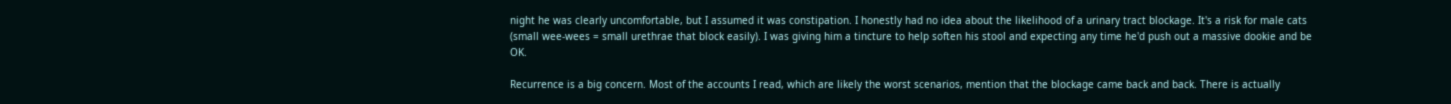night he was clearly uncomfortable, but I assumed it was constipation. I honestly had no idea about the likelihood of a urinary tract blockage. It's a risk for male cats (small wee-wees = small urethrae that block easily). I was giving him a tincture to help soften his stool and expecting any time he'd push out a massive dookie and be OK.

Recurrence is a big concern. Most of the accounts I read, which are likely the worst scenarios, mention that the blockage came back and back. There is actually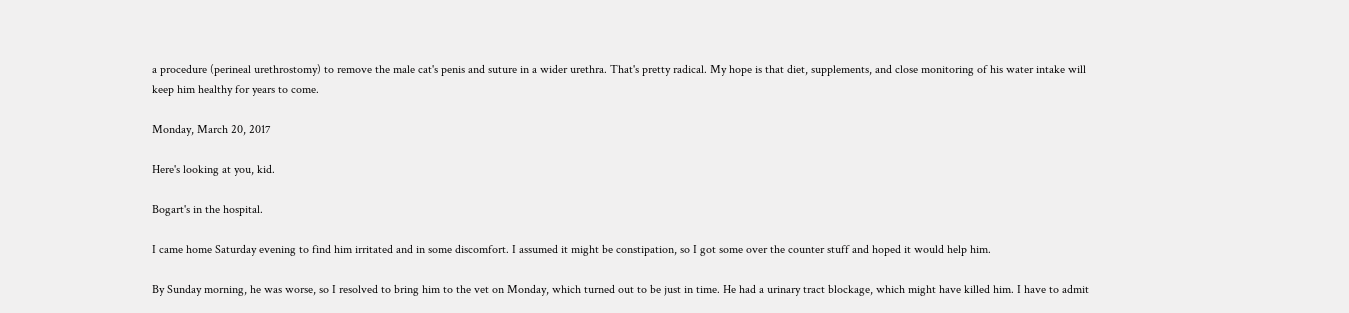a procedure (perineal urethrostomy) to remove the male cat's penis and suture in a wider urethra. That's pretty radical. My hope is that diet, supplements, and close monitoring of his water intake will keep him healthy for years to come.

Monday, March 20, 2017

Here's looking at you, kid.

Bogart's in the hospital.

I came home Saturday evening to find him irritated and in some discomfort. I assumed it might be constipation, so I got some over the counter stuff and hoped it would help him.

By Sunday morning, he was worse, so I resolved to bring him to the vet on Monday, which turned out to be just in time. He had a urinary tract blockage, which might have killed him. I have to admit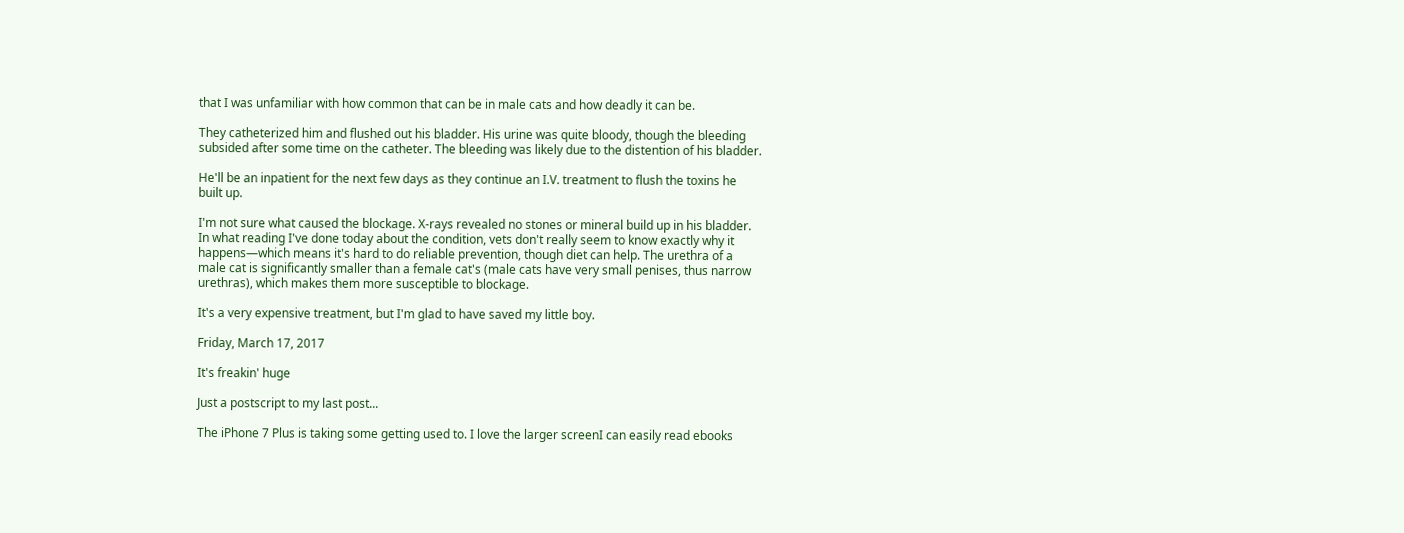that I was unfamiliar with how common that can be in male cats and how deadly it can be.

They catheterized him and flushed out his bladder. His urine was quite bloody, though the bleeding subsided after some time on the catheter. The bleeding was likely due to the distention of his bladder.

He'll be an inpatient for the next few days as they continue an I.V. treatment to flush the toxins he built up.

I'm not sure what caused the blockage. X-rays revealed no stones or mineral build up in his bladder. In what reading I've done today about the condition, vets don't really seem to know exactly why it happens—which means it's hard to do reliable prevention, though diet can help. The urethra of a male cat is significantly smaller than a female cat's (male cats have very small penises, thus narrow urethras), which makes them more susceptible to blockage.

It's a very expensive treatment, but I'm glad to have saved my little boy.

Friday, March 17, 2017

It's freakin' huge

Just a postscript to my last post...

The iPhone 7 Plus is taking some getting used to. I love the larger screenI can easily read ebooks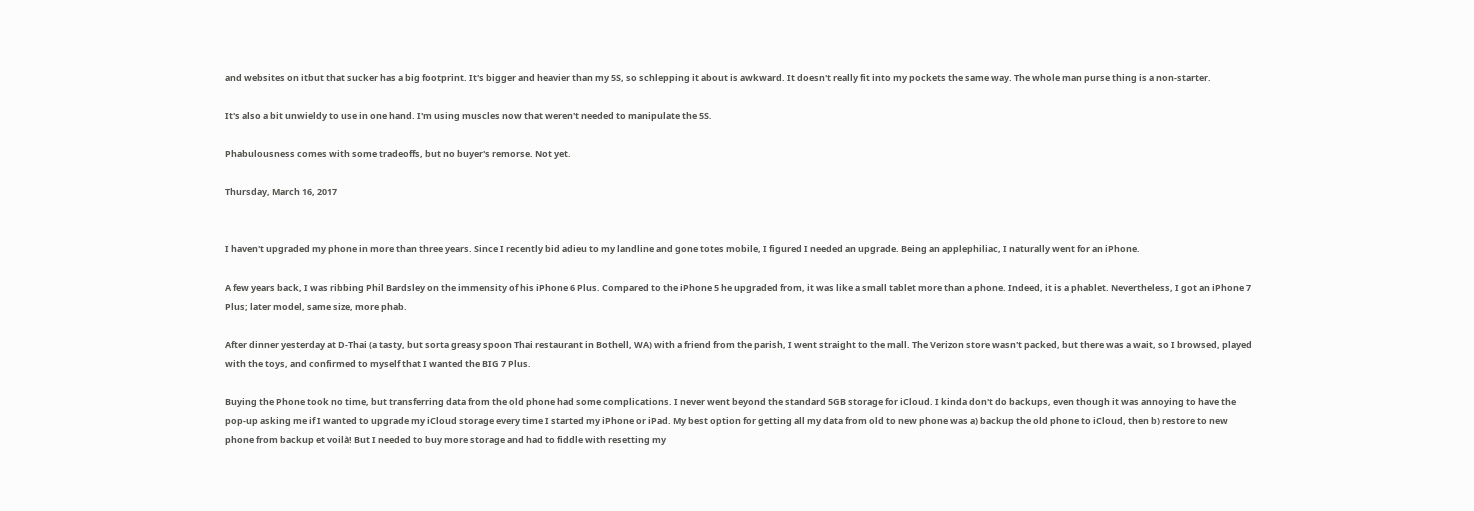and websites on itbut that sucker has a big footprint. It's bigger and heavier than my 5S, so schlepping it about is awkward. It doesn't really fit into my pockets the same way. The whole man purse thing is a non-starter.

It's also a bit unwieldy to use in one hand. I'm using muscles now that weren't needed to manipulate the 5S.

Phabulousness comes with some tradeoffs, but no buyer's remorse. Not yet.

Thursday, March 16, 2017


I haven't upgraded my phone in more than three years. Since I recently bid adieu to my landline and gone totes mobile, I figured I needed an upgrade. Being an applephiliac, I naturally went for an iPhone.

A few years back, I was ribbing Phil Bardsley on the immensity of his iPhone 6 Plus. Compared to the iPhone 5 he upgraded from, it was like a small tablet more than a phone. Indeed, it is a phablet. Nevertheless, I got an iPhone 7 Plus; later model, same size, more phab.

After dinner yesterday at D-Thai (a tasty, but sorta greasy spoon Thai restaurant in Bothell, WA) with a friend from the parish, I went straight to the mall. The Verizon store wasn't packed, but there was a wait, so I browsed, played with the toys, and confirmed to myself that I wanted the BIG 7 Plus.

Buying the Phone took no time, but transferring data from the old phone had some complications. I never went beyond the standard 5GB storage for iCloud. I kinda don't do backups, even though it was annoying to have the pop-up asking me if I wanted to upgrade my iCloud storage every time I started my iPhone or iPad. My best option for getting all my data from old to new phone was a) backup the old phone to iCloud, then b) restore to new phone from backup et voilà! But I needed to buy more storage and had to fiddle with resetting my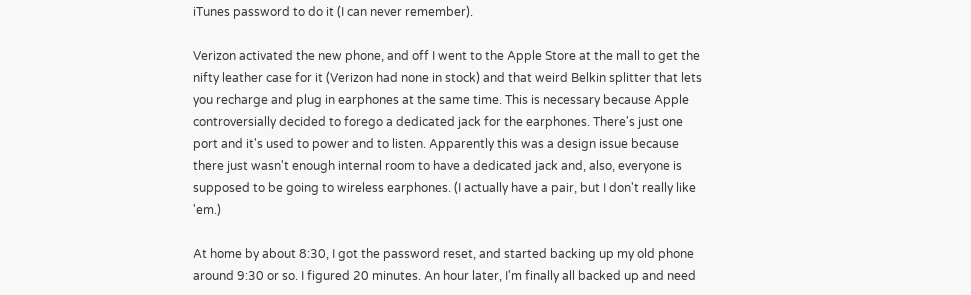iTunes password to do it (I can never remember).

Verizon activated the new phone, and off I went to the Apple Store at the mall to get the nifty leather case for it (Verizon had none in stock) and that weird Belkin splitter that lets you recharge and plug in earphones at the same time. This is necessary because Apple controversially decided to forego a dedicated jack for the earphones. There's just one port and it's used to power and to listen. Apparently this was a design issue because there just wasn't enough internal room to have a dedicated jack and, also, everyone is supposed to be going to wireless earphones. (I actually have a pair, but I don't really like 'em.)

At home by about 8:30, I got the password reset, and started backing up my old phone around 9:30 or so. I figured 20 minutes. An hour later, I'm finally all backed up and need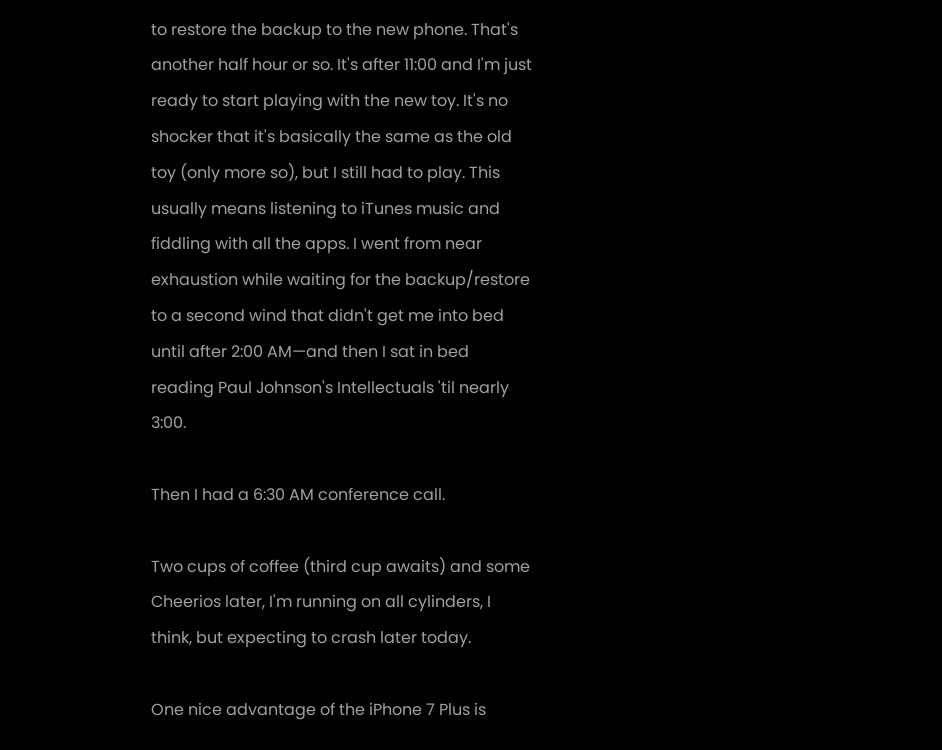to restore the backup to the new phone. That's another half hour or so. It's after 11:00 and I'm just ready to start playing with the new toy. It's no shocker that it's basically the same as the old toy (only more so), but I still had to play. This usually means listening to iTunes music and fiddling with all the apps. I went from near exhaustion while waiting for the backup/restore to a second wind that didn't get me into bed until after 2:00 AM—and then I sat in bed reading Paul Johnson's Intellectuals 'til nearly 3:00.

Then I had a 6:30 AM conference call.

Two cups of coffee (third cup awaits) and some Cheerios later, I'm running on all cylinders, I think, but expecting to crash later today.

One nice advantage of the iPhone 7 Plus is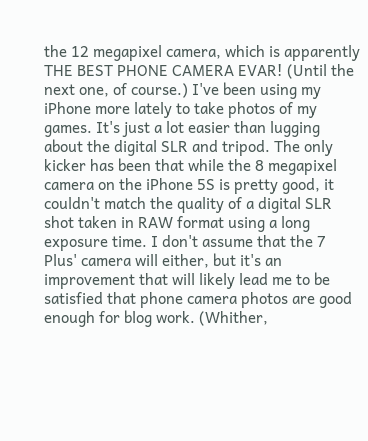the 12 megapixel camera, which is apparently THE BEST PHONE CAMERA EVAR! (Until the next one, of course.) I've been using my iPhone more lately to take photos of my games. It's just a lot easier than lugging about the digital SLR and tripod. The only kicker has been that while the 8 megapixel camera on the iPhone 5S is pretty good, it couldn't match the quality of a digital SLR shot taken in RAW format using a long exposure time. I don't assume that the 7 Plus' camera will either, but it's an improvement that will likely lead me to be satisfied that phone camera photos are good enough for blog work. (Whither,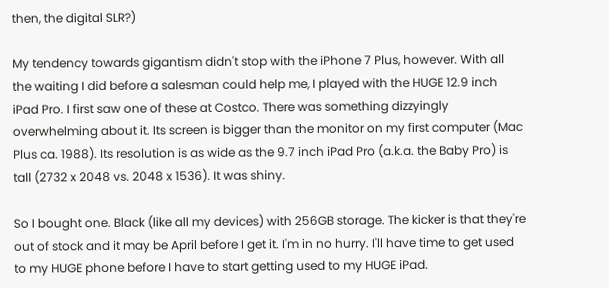then, the digital SLR?)

My tendency towards gigantism didn't stop with the iPhone 7 Plus, however. With all the waiting I did before a salesman could help me, I played with the HUGE 12.9 inch iPad Pro. I first saw one of these at Costco. There was something dizzyingly overwhelming about it. Its screen is bigger than the monitor on my first computer (Mac Plus ca. 1988). Its resolution is as wide as the 9.7 inch iPad Pro (a.k.a. the Baby Pro) is tall (2732 x 2048 vs. 2048 x 1536). It was shiny.

So I bought one. Black (like all my devices) with 256GB storage. The kicker is that they're out of stock and it may be April before I get it. I'm in no hurry. I'll have time to get used to my HUGE phone before I have to start getting used to my HUGE iPad.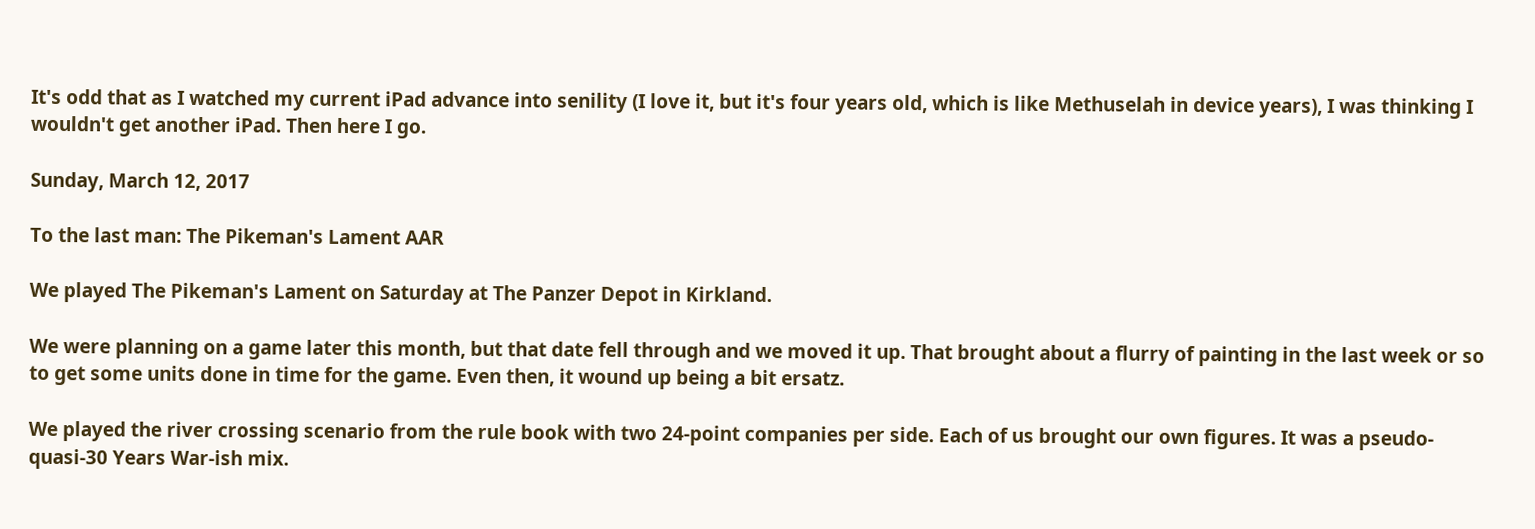It's odd that as I watched my current iPad advance into senility (I love it, but it's four years old, which is like Methuselah in device years), I was thinking I wouldn't get another iPad. Then here I go.

Sunday, March 12, 2017

To the last man: The Pikeman's Lament AAR

We played The Pikeman's Lament on Saturday at The Panzer Depot in Kirkland.

We were planning on a game later this month, but that date fell through and we moved it up. That brought about a flurry of painting in the last week or so to get some units done in time for the game. Even then, it wound up being a bit ersatz.

We played the river crossing scenario from the rule book with two 24-point companies per side. Each of us brought our own figures. It was a pseudo-quasi-30 Years War-ish mix.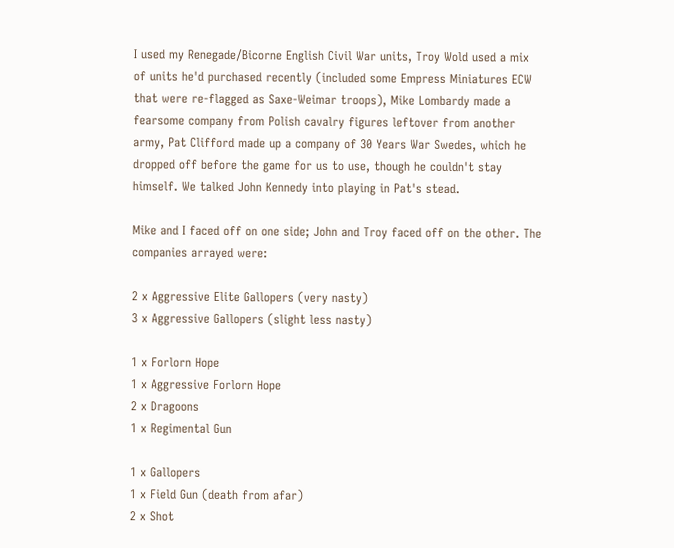I used my Renegade/Bicorne English Civil War units, Troy Wold used a mix of units he'd purchased recently (included some Empress Miniatures ECW that were re-flagged as Saxe-Weimar troops), Mike Lombardy made a fearsome company from Polish cavalry figures leftover from another army, Pat Clifford made up a company of 30 Years War Swedes, which he dropped off before the game for us to use, though he couldn't stay himself. We talked John Kennedy into playing in Pat's stead.

Mike and I faced off on one side; John and Troy faced off on the other. The companies arrayed were:

2 x Aggressive Elite Gallopers (very nasty)
3 x Aggressive Gallopers (slight less nasty)

1 x Forlorn Hope
1 x Aggressive Forlorn Hope
2 x Dragoons
1 x Regimental Gun

1 x Gallopers
1 x Field Gun (death from afar)
2 x Shot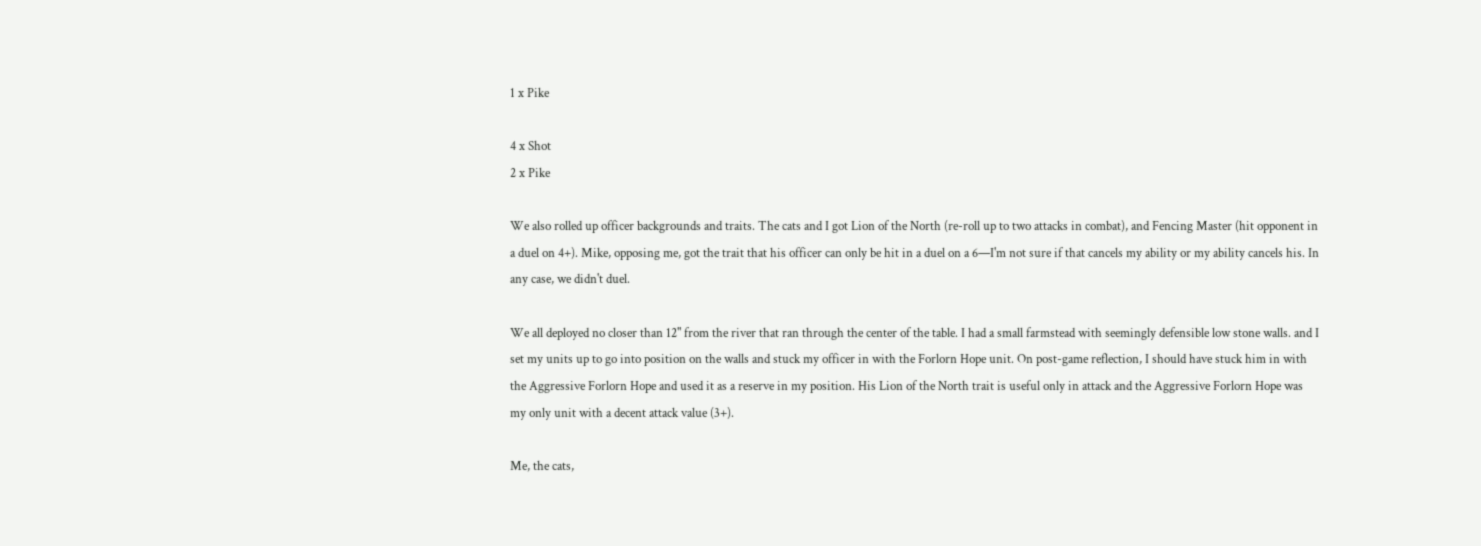1 x Pike

4 x Shot
2 x Pike

We also rolled up officer backgrounds and traits. The cats and I got Lion of the North (re-roll up to two attacks in combat), and Fencing Master (hit opponent in a duel on 4+). Mike, opposing me, got the trait that his officer can only be hit in a duel on a 6—I'm not sure if that cancels my ability or my ability cancels his. In any case, we didn't duel.

We all deployed no closer than 12" from the river that ran through the center of the table. I had a small farmstead with seemingly defensible low stone walls. and I set my units up to go into position on the walls and stuck my officer in with the Forlorn Hope unit. On post-game reflection, I should have stuck him in with the Aggressive Forlorn Hope and used it as a reserve in my position. His Lion of the North trait is useful only in attack and the Aggressive Forlorn Hope was my only unit with a decent attack value (3+).

Me, the cats,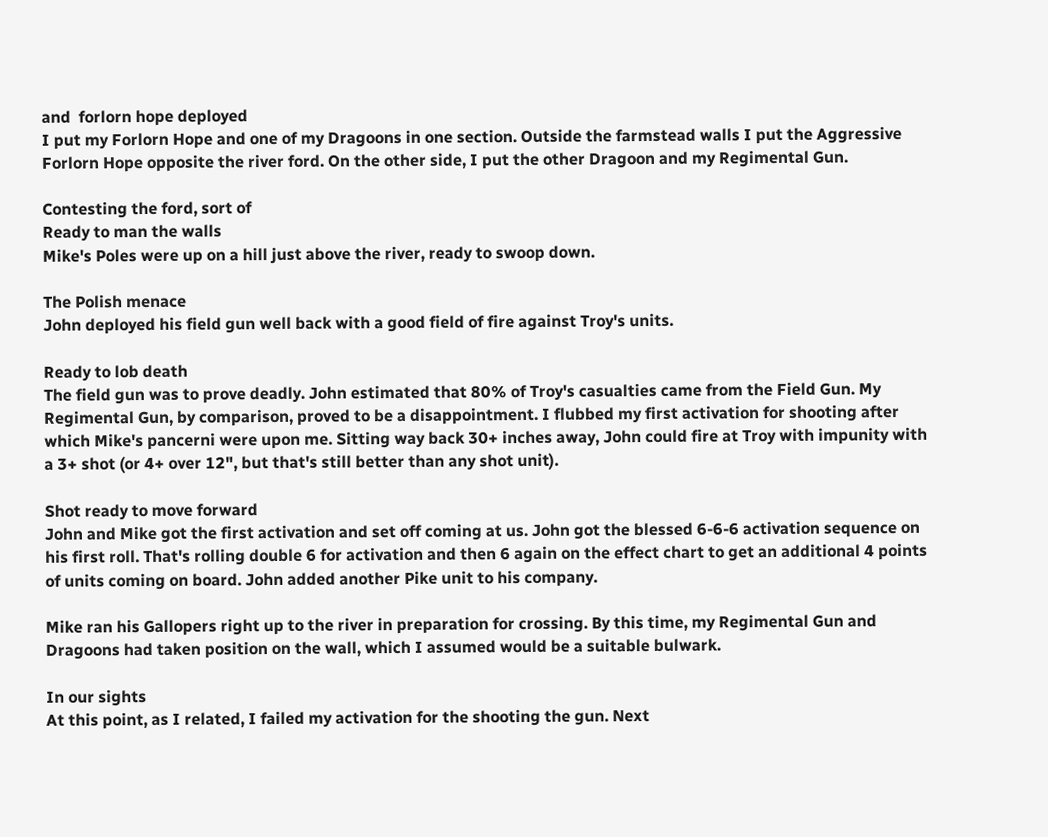and  forlorn hope deployed
I put my Forlorn Hope and one of my Dragoons in one section. Outside the farmstead walls I put the Aggressive Forlorn Hope opposite the river ford. On the other side, I put the other Dragoon and my Regimental Gun.

Contesting the ford, sort of
Ready to man the walls
Mike's Poles were up on a hill just above the river, ready to swoop down.

The Polish menace
John deployed his field gun well back with a good field of fire against Troy's units.

Ready to lob death
The field gun was to prove deadly. John estimated that 80% of Troy's casualties came from the Field Gun. My Regimental Gun, by comparison, proved to be a disappointment. I flubbed my first activation for shooting after which Mike's pancerni were upon me. Sitting way back 30+ inches away, John could fire at Troy with impunity with a 3+ shot (or 4+ over 12", but that's still better than any shot unit).

Shot ready to move forward
John and Mike got the first activation and set off coming at us. John got the blessed 6-6-6 activation sequence on his first roll. That's rolling double 6 for activation and then 6 again on the effect chart to get an additional 4 points of units coming on board. John added another Pike unit to his company.

Mike ran his Gallopers right up to the river in preparation for crossing. By this time, my Regimental Gun and Dragoons had taken position on the wall, which I assumed would be a suitable bulwark.

In our sights
At this point, as I related, I failed my activation for the shooting the gun. Next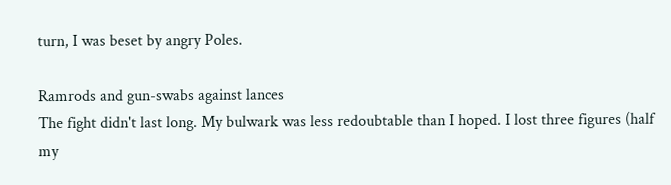turn, I was beset by angry Poles.

Ramrods and gun-swabs against lances
The fight didn't last long. My bulwark was less redoubtable than I hoped. I lost three figures (half my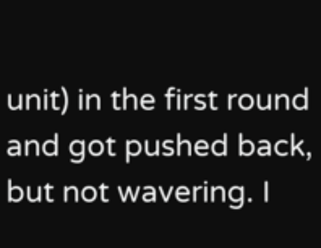unit) in the first round and got pushed back, but not wavering. I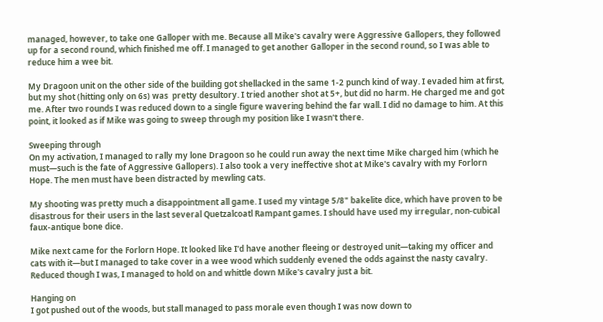managed, however, to take one Galloper with me. Because all Mike's cavalry were Aggressive Gallopers, they followed up for a second round, which finished me off. I managed to get another Galloper in the second round, so I was able to reduce him a wee bit.

My Dragoon unit on the other side of the building got shellacked in the same 1-2 punch kind of way. I evaded him at first, but my shot (hitting only on 6s) was  pretty desultory. I tried another shot at 5+, but did no harm. He charged me and got me. After two rounds I was reduced down to a single figure wavering behind the far wall. I did no damage to him. At this point, it looked as if Mike was going to sweep through my position like I wasn't there.

Sweeping through
On my activation, I managed to rally my lone Dragoon so he could run away the next time Mike charged him (which he must—such is the fate of Aggressive Gallopers). I also took a very ineffective shot at Mike's cavalry with my Forlorn Hope. The men must have been distracted by mewling cats.

My shooting was pretty much a disappointment all game. I used my vintage 5/8" bakelite dice, which have proven to be disastrous for their users in the last several Quetzalcoatl Rampant games. I should have used my irregular, non-cubical faux-antique bone dice.

Mike next came for the Forlorn Hope. It looked like I'd have another fleeing or destroyed unit—taking my officer and cats with it—but I managed to take cover in a wee wood which suddenly evened the odds against the nasty cavalry. Reduced though I was, I managed to hold on and whittle down Mike's cavalry just a bit.

Hanging on
I got pushed out of the woods, but stall managed to pass morale even though I was now down to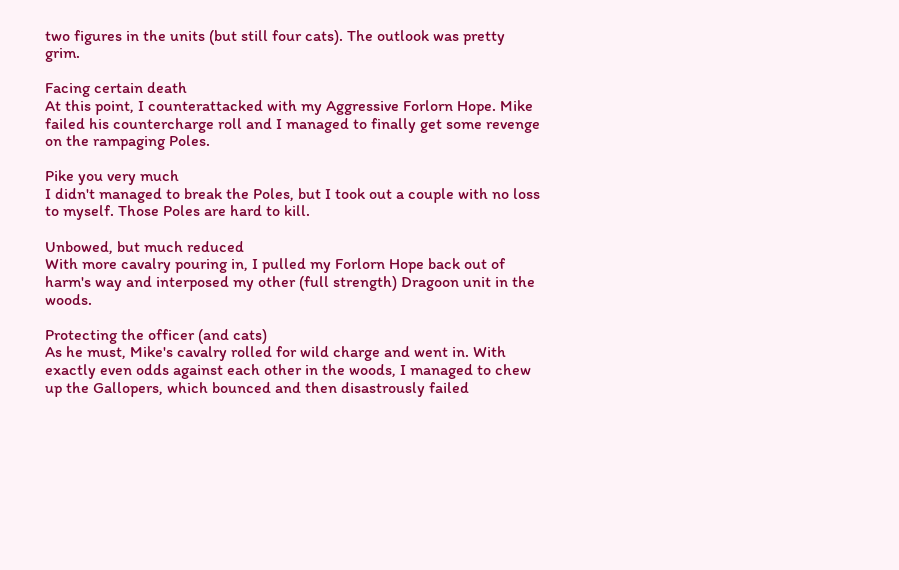two figures in the units (but still four cats). The outlook was pretty grim.

Facing certain death
At this point, I counterattacked with my Aggressive Forlorn Hope. Mike failed his countercharge roll and I managed to finally get some revenge on the rampaging Poles.

Pike you very much
I didn't managed to break the Poles, but I took out a couple with no loss to myself. Those Poles are hard to kill.

Unbowed, but much reduced
With more cavalry pouring in, I pulled my Forlorn Hope back out of harm's way and interposed my other (full strength) Dragoon unit in the woods.

Protecting the officer (and cats)
As he must, Mike's cavalry rolled for wild charge and went in. With exactly even odds against each other in the woods, I managed to chew up the Gallopers, which bounced and then disastrously failed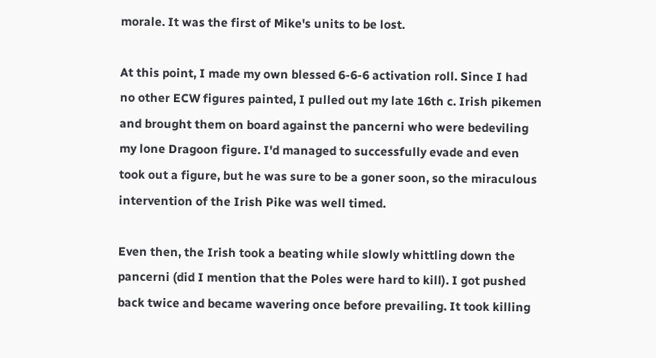morale. It was the first of Mike's units to be lost.

At this point, I made my own blessed 6-6-6 activation roll. Since I had no other ECW figures painted, I pulled out my late 16th c. Irish pikemen and brought them on board against the pancerni who were bedeviling my lone Dragoon figure. I'd managed to successfully evade and even took out a figure, but he was sure to be a goner soon, so the miraculous intervention of the Irish Pike was well timed.

Even then, the Irish took a beating while slowly whittling down the pancerni (did I mention that the Poles were hard to kill). I got pushed back twice and became wavering once before prevailing. It took killing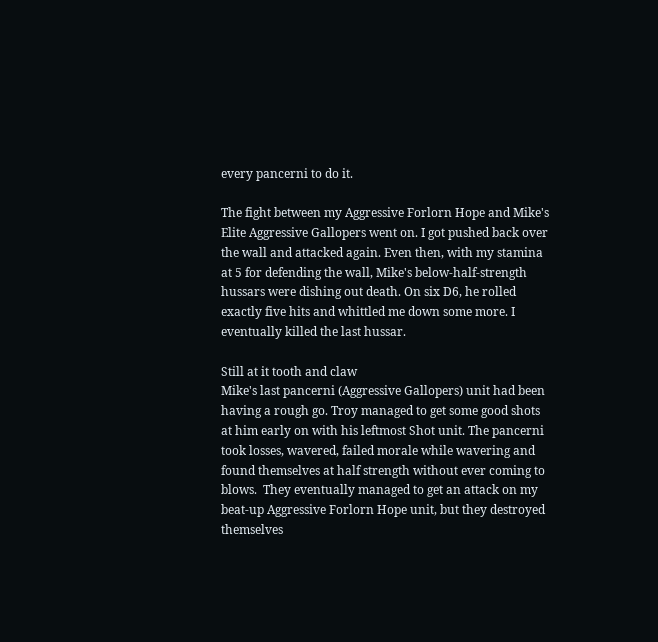every pancerni to do it.

The fight between my Aggressive Forlorn Hope and Mike's Elite Aggressive Gallopers went on. I got pushed back over the wall and attacked again. Even then, with my stamina at 5 for defending the wall, Mike's below-half-strength hussars were dishing out death. On six D6, he rolled exactly five hits and whittled me down some more. I eventually killed the last hussar.

Still at it tooth and claw
Mike's last pancerni (Aggressive Gallopers) unit had been having a rough go. Troy managed to get some good shots at him early on with his leftmost Shot unit. The pancerni took losses, wavered, failed morale while wavering and found themselves at half strength without ever coming to blows.  They eventually managed to get an attack on my beat-up Aggressive Forlorn Hope unit, but they destroyed themselves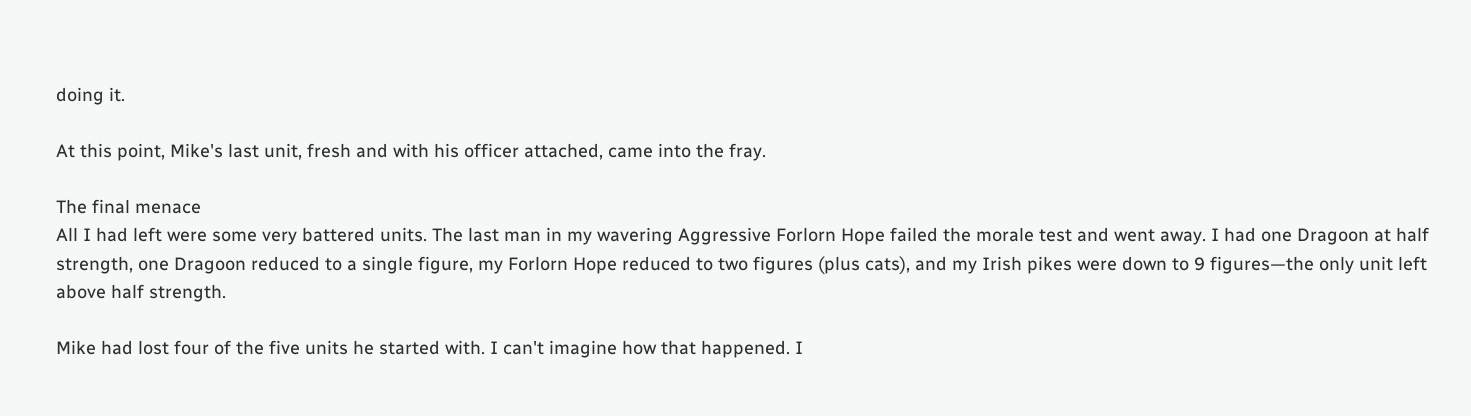doing it.

At this point, Mike's last unit, fresh and with his officer attached, came into the fray.

The final menace
All I had left were some very battered units. The last man in my wavering Aggressive Forlorn Hope failed the morale test and went away. I had one Dragoon at half strength, one Dragoon reduced to a single figure, my Forlorn Hope reduced to two figures (plus cats), and my Irish pikes were down to 9 figures—the only unit left above half strength.

Mike had lost four of the five units he started with. I can't imagine how that happened. I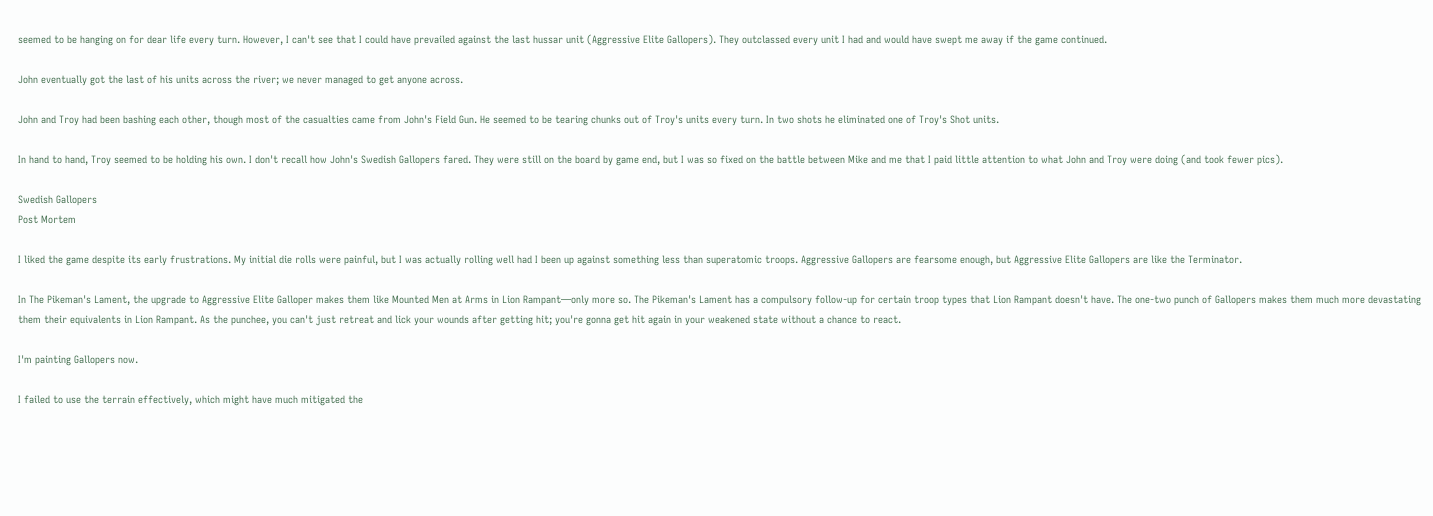seemed to be hanging on for dear life every turn. However, I can't see that I could have prevailed against the last hussar unit (Aggressive Elite Gallopers). They outclassed every unit I had and would have swept me away if the game continued.

John eventually got the last of his units across the river; we never managed to get anyone across.

John and Troy had been bashing each other, though most of the casualties came from John's Field Gun. He seemed to be tearing chunks out of Troy's units every turn. In two shots he eliminated one of Troy's Shot units.

In hand to hand, Troy seemed to be holding his own. I don't recall how John's Swedish Gallopers fared. They were still on the board by game end, but I was so fixed on the battle between Mike and me that I paid little attention to what John and Troy were doing (and took fewer pics).

Swedish Gallopers
Post Mortem

I liked the game despite its early frustrations. My initial die rolls were painful, but I was actually rolling well had I been up against something less than superatomic troops. Aggressive Gallopers are fearsome enough, but Aggressive Elite Gallopers are like the Terminator.

In The Pikeman's Lament, the upgrade to Aggressive Elite Galloper makes them like Mounted Men at Arms in Lion Rampant—only more so. The Pikeman's Lament has a compulsory follow-up for certain troop types that Lion Rampant doesn't have. The one-two punch of Gallopers makes them much more devastating them their equivalents in Lion Rampant. As the punchee, you can't just retreat and lick your wounds after getting hit; you're gonna get hit again in your weakened state without a chance to react.

I'm painting Gallopers now.

I failed to use the terrain effectively, which might have much mitigated the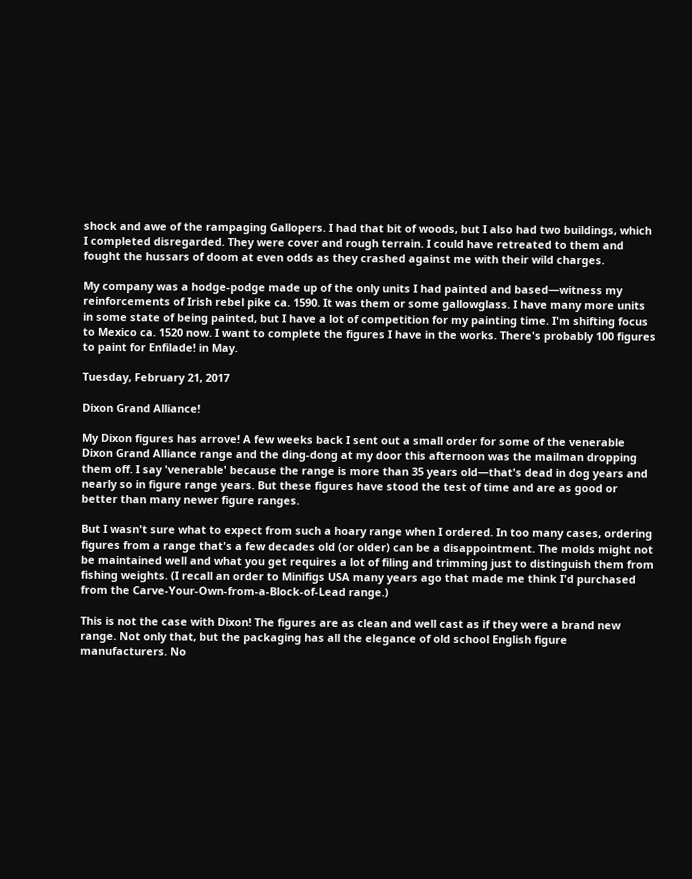shock and awe of the rampaging Gallopers. I had that bit of woods, but I also had two buildings, which I completed disregarded. They were cover and rough terrain. I could have retreated to them and fought the hussars of doom at even odds as they crashed against me with their wild charges.

My company was a hodge-podge made up of the only units I had painted and based—witness my reinforcements of Irish rebel pike ca. 1590. It was them or some gallowglass. I have many more units in some state of being painted, but I have a lot of competition for my painting time. I'm shifting focus to Mexico ca. 1520 now. I want to complete the figures I have in the works. There's probably 100 figures to paint for Enfilade! in May.

Tuesday, February 21, 2017

Dixon Grand Alliance!

My Dixon figures has arrove! A few weeks back I sent out a small order for some of the venerable Dixon Grand Alliance range and the ding-dong at my door this afternoon was the mailman dropping them off. I say 'venerable' because the range is more than 35 years old—that's dead in dog years and nearly so in figure range years. But these figures have stood the test of time and are as good or better than many newer figure ranges.

But I wasn't sure what to expect from such a hoary range when I ordered. In too many cases, ordering figures from a range that's a few decades old (or older) can be a disappointment. The molds might not be maintained well and what you get requires a lot of filing and trimming just to distinguish them from fishing weights. (I recall an order to Minifigs USA many years ago that made me think I'd purchased from the Carve-Your-Own-from-a-Block-of-Lead range.)

This is not the case with Dixon! The figures are as clean and well cast as if they were a brand new range. Not only that, but the packaging has all the elegance of old school English figure manufacturers. No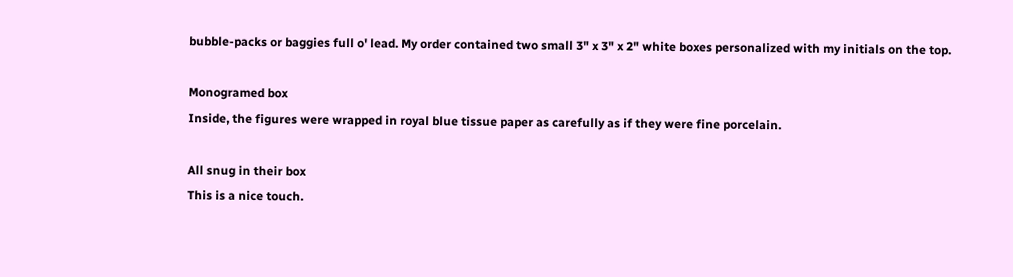bubble-packs or baggies full o' lead. My order contained two small 3" x 3" x 2" white boxes personalized with my initials on the top.

Monogramed box
Inside, the figures were wrapped in royal blue tissue paper as carefully as if they were fine porcelain.

All snug in their box
This is a nice touch.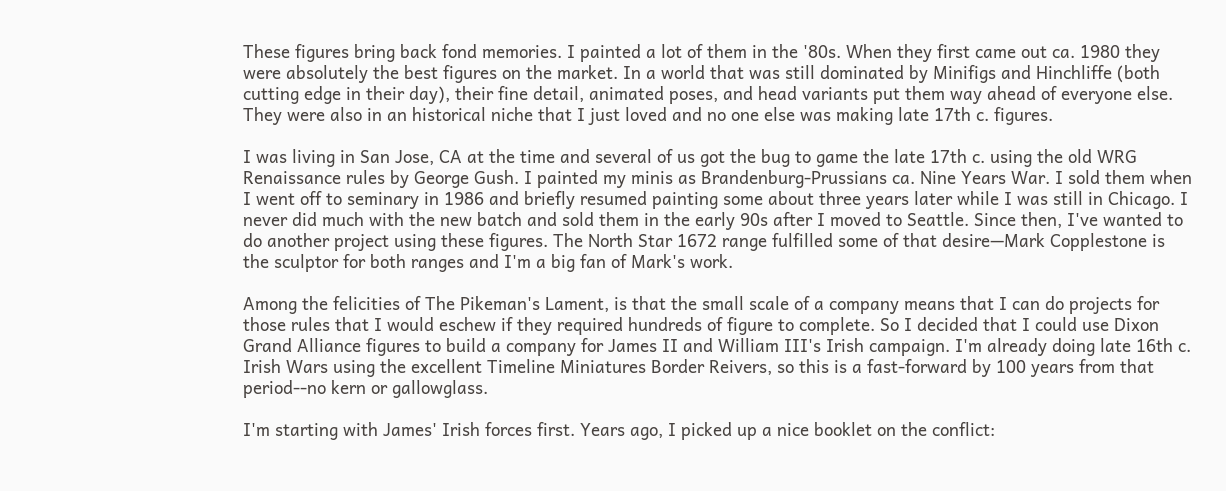These figures bring back fond memories. I painted a lot of them in the '80s. When they first came out ca. 1980 they were absolutely the best figures on the market. In a world that was still dominated by Minifigs and Hinchliffe (both cutting edge in their day), their fine detail, animated poses, and head variants put them way ahead of everyone else. They were also in an historical niche that I just loved and no one else was making late 17th c. figures.

I was living in San Jose, CA at the time and several of us got the bug to game the late 17th c. using the old WRG Renaissance rules by George Gush. I painted my minis as Brandenburg-Prussians ca. Nine Years War. I sold them when I went off to seminary in 1986 and briefly resumed painting some about three years later while I was still in Chicago. I never did much with the new batch and sold them in the early 90s after I moved to Seattle. Since then, I've wanted to do another project using these figures. The North Star 1672 range fulfilled some of that desire—Mark Copplestone is the sculptor for both ranges and I'm a big fan of Mark's work.

Among the felicities of The Pikeman's Lament, is that the small scale of a company means that I can do projects for those rules that I would eschew if they required hundreds of figure to complete. So I decided that I could use Dixon Grand Alliance figures to build a company for James II and William III's Irish campaign. I'm already doing late 16th c. Irish Wars using the excellent Timeline Miniatures Border Reivers, so this is a fast-forward by 100 years from that period--no kern or gallowglass.

I'm starting with James' Irish forces first. Years ago, I picked up a nice booklet on the conflict: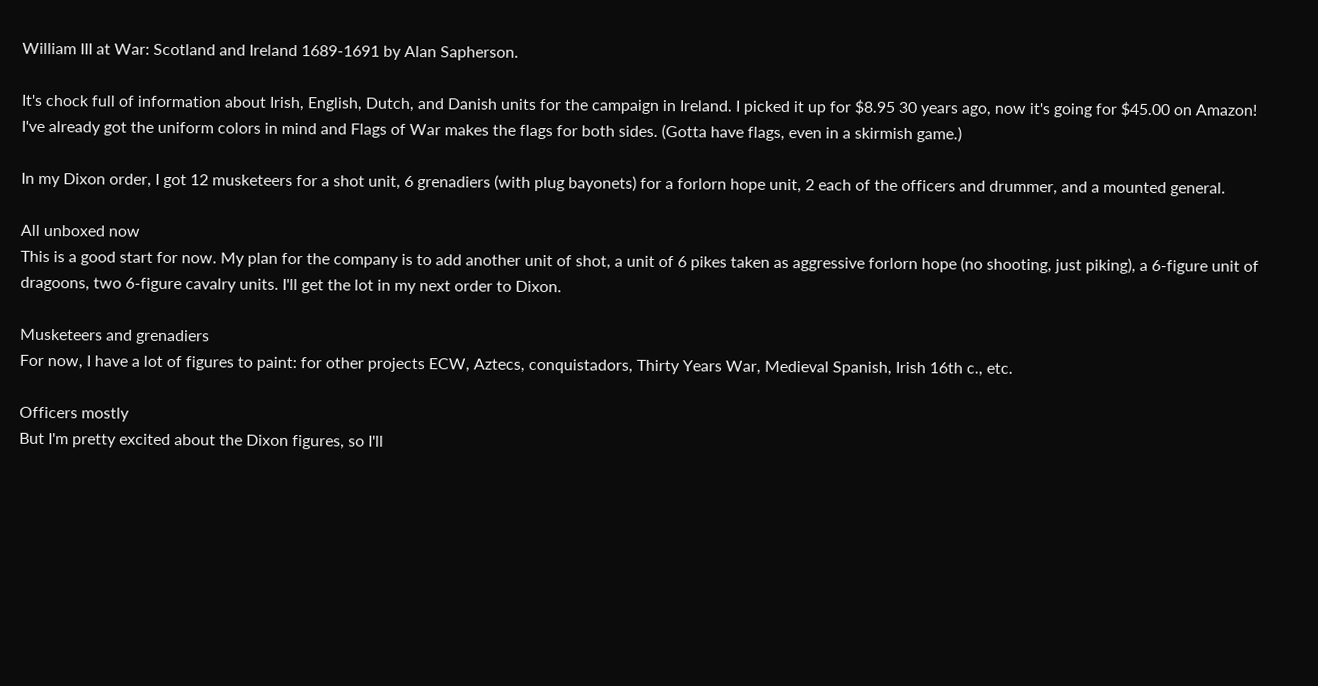William III at War: Scotland and Ireland 1689-1691 by Alan Sapherson.

It's chock full of information about Irish, English, Dutch, and Danish units for the campaign in Ireland. I picked it up for $8.95 30 years ago, now it's going for $45.00 on Amazon! I've already got the uniform colors in mind and Flags of War makes the flags for both sides. (Gotta have flags, even in a skirmish game.)

In my Dixon order, I got 12 musketeers for a shot unit, 6 grenadiers (with plug bayonets) for a forlorn hope unit, 2 each of the officers and drummer, and a mounted general.

All unboxed now
This is a good start for now. My plan for the company is to add another unit of shot, a unit of 6 pikes taken as aggressive forlorn hope (no shooting, just piking), a 6-figure unit of dragoons, two 6-figure cavalry units. I'll get the lot in my next order to Dixon.

Musketeers and grenadiers
For now, I have a lot of figures to paint: for other projects ECW, Aztecs, conquistadors, Thirty Years War, Medieval Spanish, Irish 16th c., etc.

Officers mostly
But I'm pretty excited about the Dixon figures, so I'll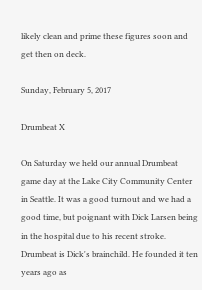likely clean and prime these figures soon and get then on deck.

Sunday, February 5, 2017

Drumbeat X

On Saturday we held our annual Drumbeat game day at the Lake City Community Center in Seattle. It was a good turnout and we had a good time, but poignant with Dick Larsen being in the hospital due to his recent stroke. Drumbeat is Dick's brainchild. He founded it ten years ago as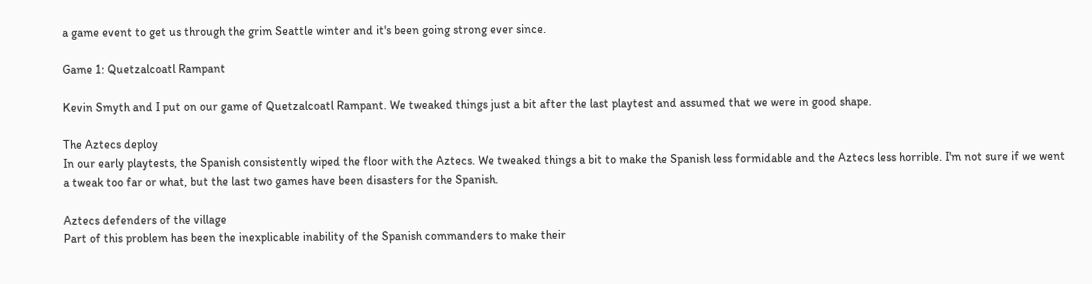a game event to get us through the grim Seattle winter and it's been going strong ever since.

Game 1: Quetzalcoatl Rampant

Kevin Smyth and I put on our game of Quetzalcoatl Rampant. We tweaked things just a bit after the last playtest and assumed that we were in good shape.

The Aztecs deploy
In our early playtests, the Spanish consistently wiped the floor with the Aztecs. We tweaked things a bit to make the Spanish less formidable and the Aztecs less horrible. I'm not sure if we went a tweak too far or what, but the last two games have been disasters for the Spanish.

Aztecs defenders of the village
Part of this problem has been the inexplicable inability of the Spanish commanders to make their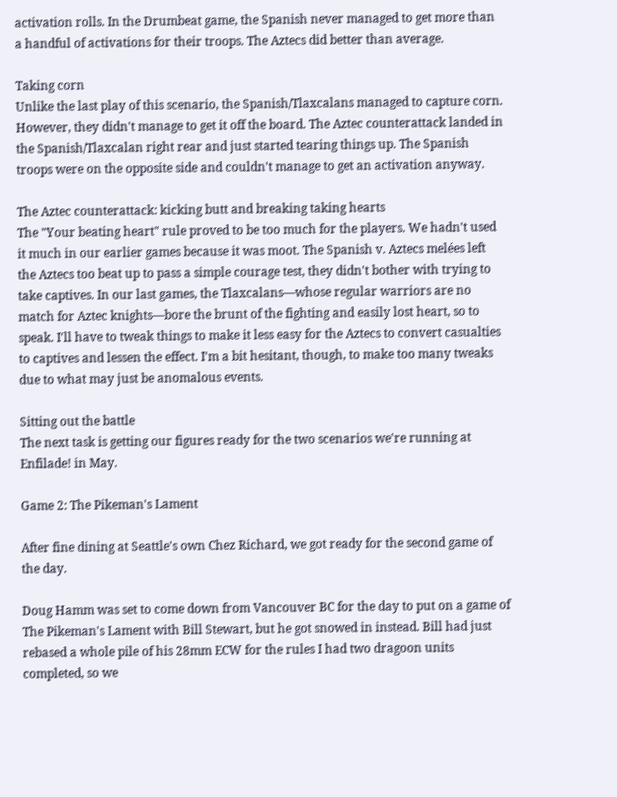activation rolls. In the Drumbeat game, the Spanish never managed to get more than a handful of activations for their troops. The Aztecs did better than average.

Taking corn
Unlike the last play of this scenario, the Spanish/Tlaxcalans managed to capture corn. However, they didn't manage to get it off the board. The Aztec counterattack landed in the Spanish/Tlaxcalan right rear and just started tearing things up. The Spanish troops were on the opposite side and couldn't manage to get an activation anyway.

The Aztec counterattack: kicking butt and breaking taking hearts
The "Your beating heart" rule proved to be too much for the players. We hadn't used it much in our earlier games because it was moot. The Spanish v. Aztecs melées left the Aztecs too beat up to pass a simple courage test, they didn't bother with trying to take captives. In our last games, the Tlaxcalans—whose regular warriors are no match for Aztec knights—bore the brunt of the fighting and easily lost heart, so to speak. I'll have to tweak things to make it less easy for the Aztecs to convert casualties to captives and lessen the effect. I'm a bit hesitant, though, to make too many tweaks due to what may just be anomalous events.

Sitting out the battle
The next task is getting our figures ready for the two scenarios we're running at Enfilade! in May.

Game 2: The Pikeman's Lament

After fine dining at Seattle's own Chez Richard, we got ready for the second game of the day.

Doug Hamm was set to come down from Vancouver BC for the day to put on a game of The Pikeman's Lament with Bill Stewart, but he got snowed in instead. Bill had just rebased a whole pile of his 28mm ECW for the rules I had two dragoon units completed, so we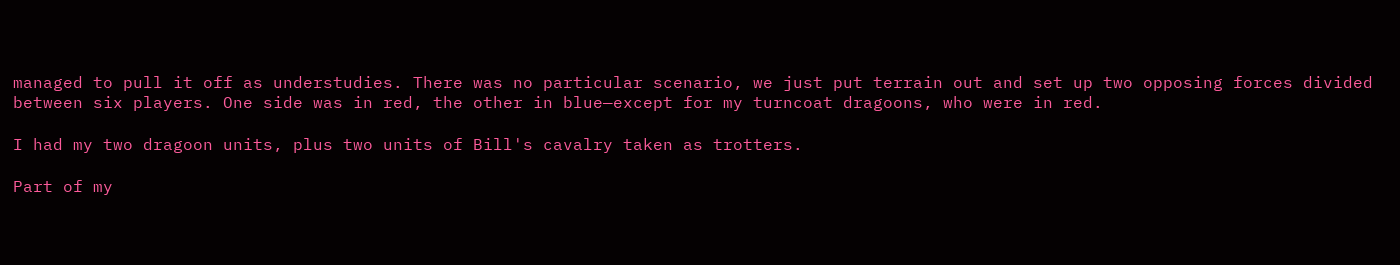managed to pull it off as understudies. There was no particular scenario, we just put terrain out and set up two opposing forces divided between six players. One side was in red, the other in blue—except for my turncoat dragoons, who were in red.

I had my two dragoon units, plus two units of Bill's cavalry taken as trotters.

Part of my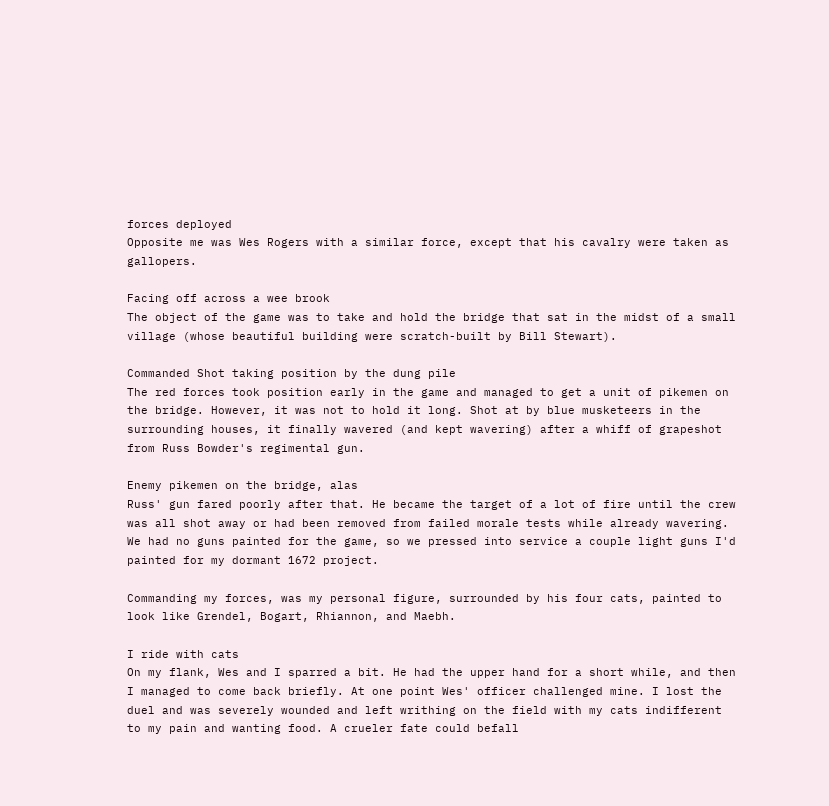forces deployed
Opposite me was Wes Rogers with a similar force, except that his cavalry were taken as gallopers.

Facing off across a wee brook
The object of the game was to take and hold the bridge that sat in the midst of a small village (whose beautiful building were scratch-built by Bill Stewart).

Commanded Shot taking position by the dung pile
The red forces took position early in the game and managed to get a unit of pikemen on the bridge. However, it was not to hold it long. Shot at by blue musketeers in the surrounding houses, it finally wavered (and kept wavering) after a whiff of grapeshot from Russ Bowder's regimental gun.

Enemy pikemen on the bridge, alas
Russ' gun fared poorly after that. He became the target of a lot of fire until the crew was all shot away or had been removed from failed morale tests while already wavering. We had no guns painted for the game, so we pressed into service a couple light guns I'd painted for my dormant 1672 project.

Commanding my forces, was my personal figure, surrounded by his four cats, painted to look like Grendel, Bogart, Rhiannon, and Maebh.

I ride with cats
On my flank, Wes and I sparred a bit. He had the upper hand for a short while, and then I managed to come back briefly. At one point Wes' officer challenged mine. I lost the duel and was severely wounded and left writhing on the field with my cats indifferent to my pain and wanting food. A crueler fate could befall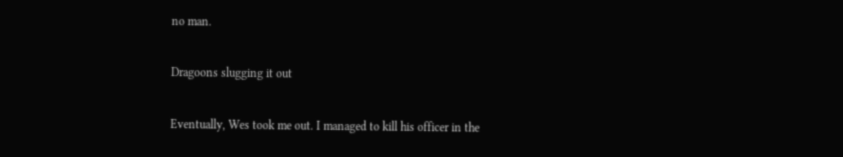no man.

Dragoons slugging it out

Eventually, Wes took me out. I managed to kill his officer in the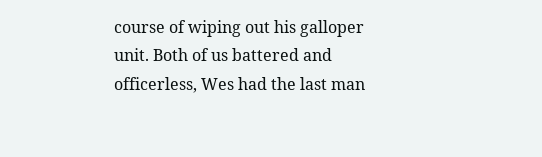course of wiping out his galloper unit. Both of us battered and officerless, Wes had the last man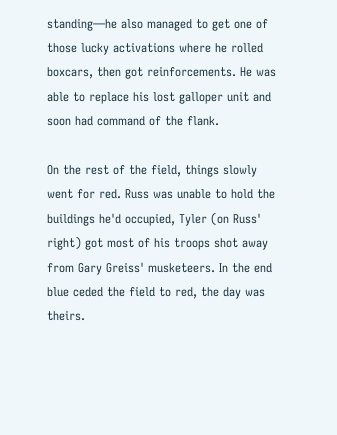standing—he also managed to get one of those lucky activations where he rolled boxcars, then got reinforcements. He was able to replace his lost galloper unit and soon had command of the flank.

On the rest of the field, things slowly went for red. Russ was unable to hold the buildings he'd occupied, Tyler (on Russ' right) got most of his troops shot away from Gary Greiss' musketeers. In the end blue ceded the field to red, the day was theirs.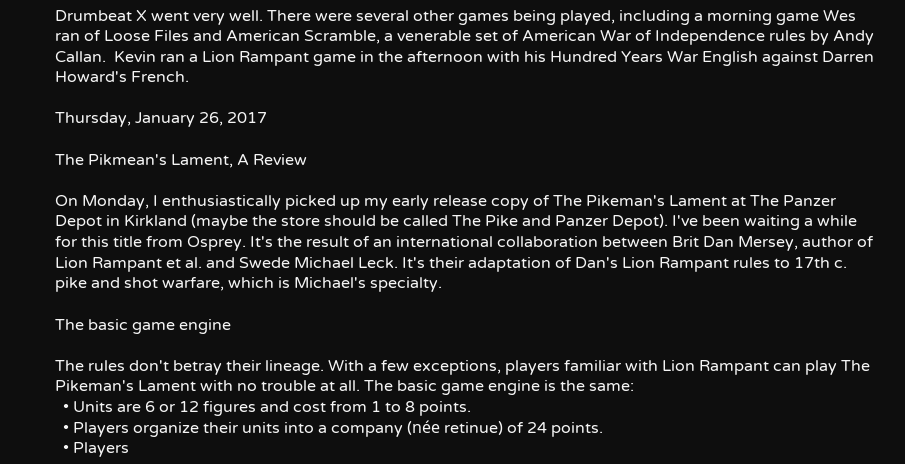Drumbeat X went very well. There were several other games being played, including a morning game Wes ran of Loose Files and American Scramble, a venerable set of American War of Independence rules by Andy Callan.  Kevin ran a Lion Rampant game in the afternoon with his Hundred Years War English against Darren Howard's French.

Thursday, January 26, 2017

The Pikmean's Lament, A Review

On Monday, I enthusiastically picked up my early release copy of The Pikeman's Lament at The Panzer Depot in Kirkland (maybe the store should be called The Pike and Panzer Depot). I've been waiting a while for this title from Osprey. It's the result of an international collaboration between Brit Dan Mersey, author of Lion Rampant et al. and Swede Michael Leck. It's their adaptation of Dan's Lion Rampant rules to 17th c. pike and shot warfare, which is Michael's specialty.

The basic game engine

The rules don't betray their lineage. With a few exceptions, players familiar with Lion Rampant can play The Pikeman's Lament with no trouble at all. The basic game engine is the same:
  • Units are 6 or 12 figures and cost from 1 to 8 points.
  • Players organize their units into a company (née retinue) of 24 points.
  • Players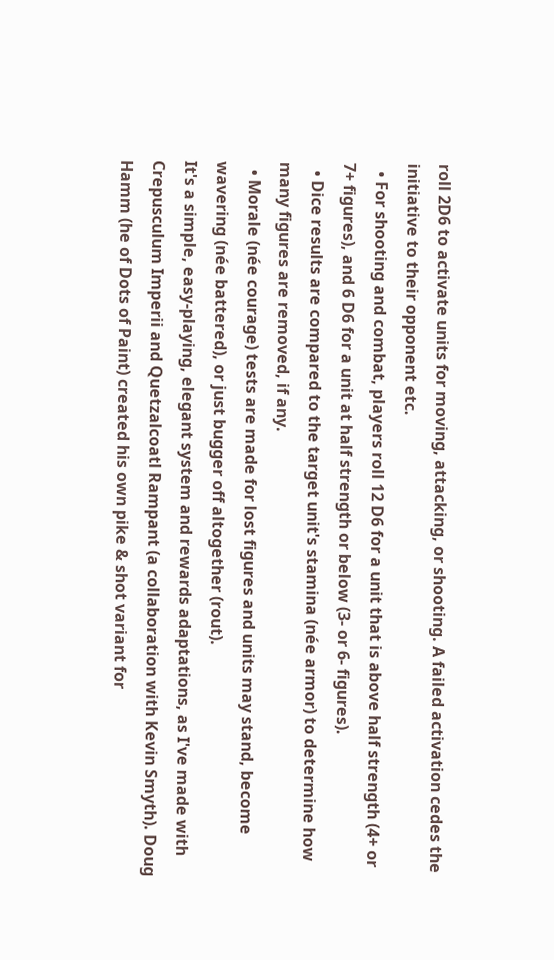roll 2D6 to activate units for moving, attacking, or shooting. A failed activation cedes the initiative to their opponent etc.
  • For shooting and combat, players roll 12 D6 for a unit that is above half strength (4+ or 7+ figures), and 6 D6 for a unit at half strength or below (3- or 6- figures).
  • Dice results are compared to the target unit's stamina (née armor) to determine how many figures are removed, if any.
  • Morale (née courage) tests are made for lost figures and units may stand, become wavering (née battered), or just bugger off altogether (rout).
It's a simple, easy-playing, elegant system and rewards adaptations, as I've made with Crepusculum Imperii and Quetzalcoatl Rampant (a collaboration with Kevin Smyth). Doug Hamm (he of Dots of Paint) created his own pike & shot variant for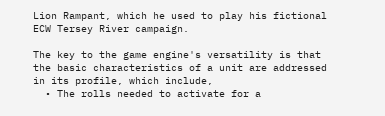Lion Rampant, which he used to play his fictional ECW Tersey River campaign.

The key to the game engine's versatility is that the basic characteristics of a unit are addressed in its profile, which include,
  • The rolls needed to activate for a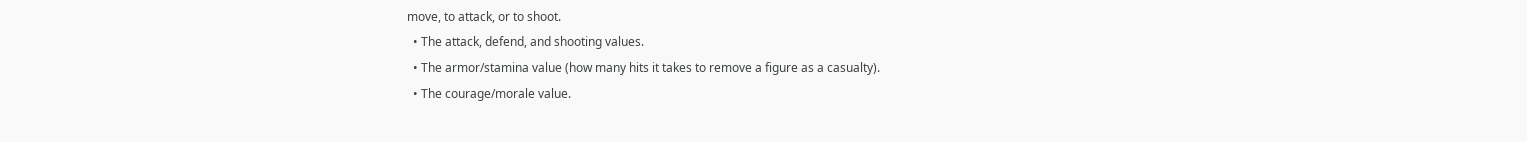move, to attack, or to shoot.
  • The attack, defend, and shooting values.
  • The armor/stamina value (how many hits it takes to remove a figure as a casualty).
  • The courage/morale value.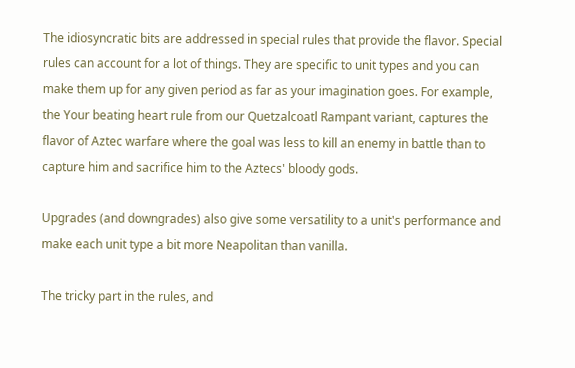The idiosyncratic bits are addressed in special rules that provide the flavor. Special rules can account for a lot of things. They are specific to unit types and you can make them up for any given period as far as your imagination goes. For example, the Your beating heart rule from our Quetzalcoatl Rampant variant, captures the flavor of Aztec warfare where the goal was less to kill an enemy in battle than to capture him and sacrifice him to the Aztecs' bloody gods.

Upgrades (and downgrades) also give some versatility to a unit's performance and make each unit type a bit more Neapolitan than vanilla.

The tricky part in the rules, and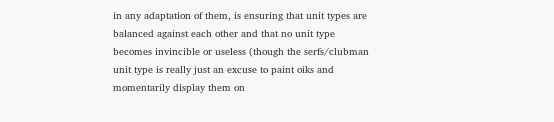in any adaptation of them, is ensuring that unit types are balanced against each other and that no unit type becomes invincible or useless (though the serfs/clubman unit type is really just an excuse to paint oiks and momentarily display them on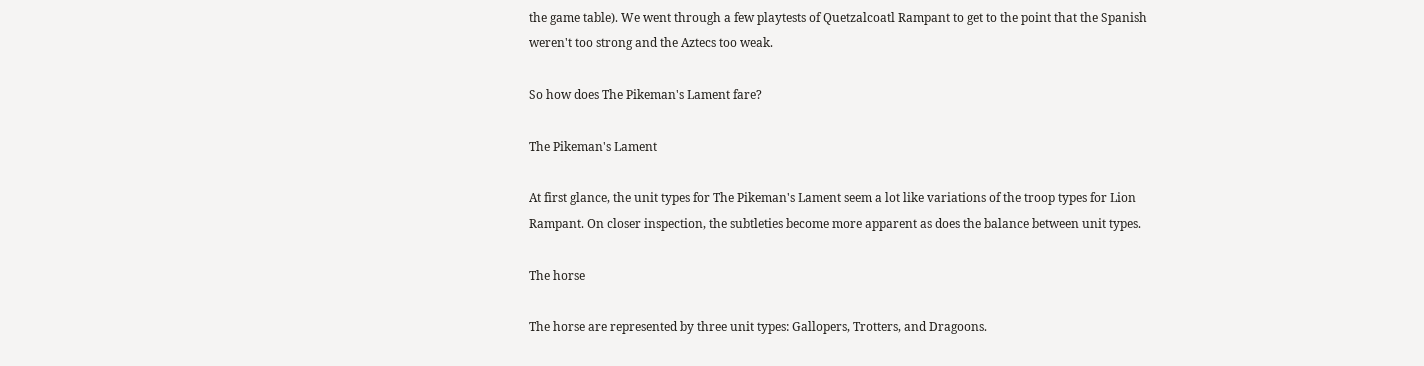the game table). We went through a few playtests of Quetzalcoatl Rampant to get to the point that the Spanish weren't too strong and the Aztecs too weak.

So how does The Pikeman's Lament fare?

The Pikeman's Lament

At first glance, the unit types for The Pikeman's Lament seem a lot like variations of the troop types for Lion Rampant. On closer inspection, the subtleties become more apparent as does the balance between unit types.

The horse

The horse are represented by three unit types: Gallopers, Trotters, and Dragoons.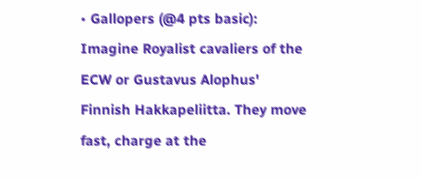• Gallopers (@4 pts basic): Imagine Royalist cavaliers of the ECW or Gustavus Alophus' Finnish Hakkapeliitta. They move fast, charge at the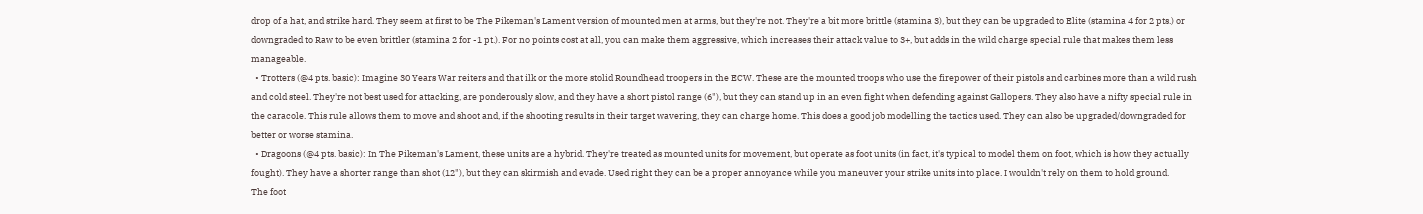drop of a hat, and strike hard. They seem at first to be The Pikeman's Lament version of mounted men at arms, but they're not. They're a bit more brittle (stamina 3), but they can be upgraded to Elite (stamina 4 for 2 pts.) or downgraded to Raw to be even brittler (stamina 2 for -1 pt.). For no points cost at all, you can make them aggressive, which increases their attack value to 3+, but adds in the wild charge special rule that makes them less manageable.
  • Trotters (@4 pts. basic): Imagine 30 Years War reiters and that ilk or the more stolid Roundhead troopers in the ECW. These are the mounted troops who use the firepower of their pistols and carbines more than a wild rush and cold steel. They're not best used for attacking, are ponderously slow, and they have a short pistol range (6"), but they can stand up in an even fight when defending against Gallopers. They also have a nifty special rule in the caracole. This rule allows them to move and shoot and, if the shooting results in their target wavering, they can charge home. This does a good job modelling the tactics used. They can also be upgraded/downgraded for better or worse stamina.
  • Dragoons (@4 pts. basic): In The Pikeman's Lament, these units are a hybrid. They're treated as mounted units for movement, but operate as foot units (in fact, it's typical to model them on foot, which is how they actually fought). They have a shorter range than shot (12"), but they can skirmish and evade. Used right they can be a proper annoyance while you maneuver your strike units into place. I wouldn't rely on them to hold ground.
The foot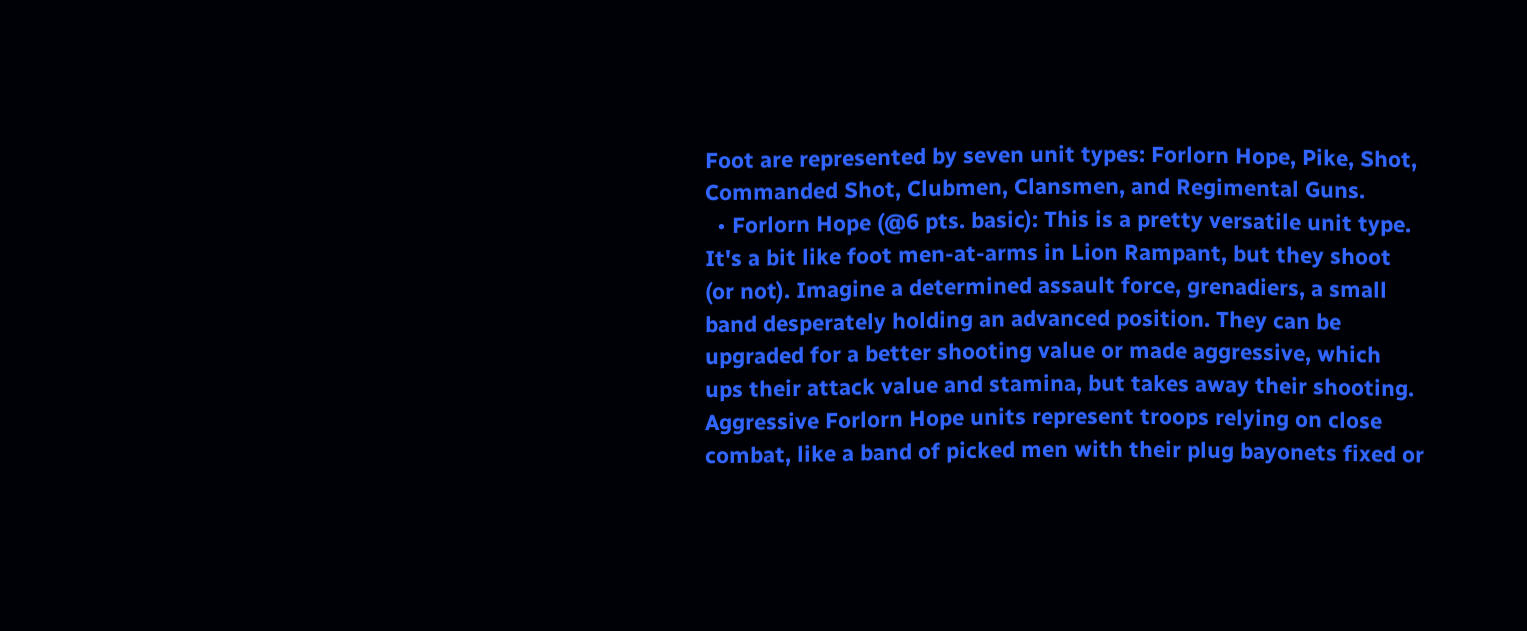Foot are represented by seven unit types: Forlorn Hope, Pike, Shot, Commanded Shot, Clubmen, Clansmen, and Regimental Guns.
  • Forlorn Hope (@6 pts. basic): This is a pretty versatile unit type. It's a bit like foot men-at-arms in Lion Rampant, but they shoot (or not). Imagine a determined assault force, grenadiers, a small band desperately holding an advanced position. They can be upgraded for a better shooting value or made aggressive, which ups their attack value and stamina, but takes away their shooting. Aggressive Forlorn Hope units represent troops relying on close combat, like a band of picked men with their plug bayonets fixed or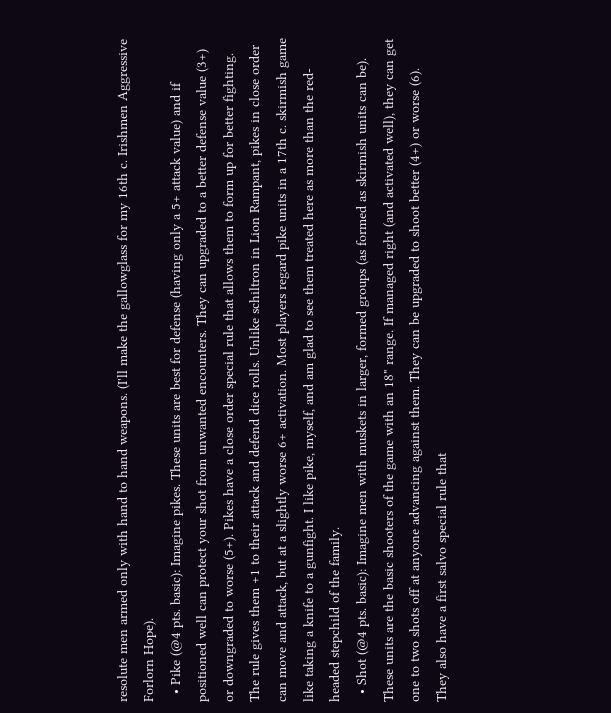resolute men armed only with hand to hand weapons. (I'll make the gallowglass for my 16th c. Irishmen Aggressive Forlorn Hope).
  • Pike (@4 pts. basic): Imagine pikes. These units are best for defense (having only a 5+ attack value) and if positioned well can protect your shot from unwanted encounters. They can upgraded to a better defense value (3+) or downgraded to worse (5+). Pikes have a close order special rule that allows them to form up for better fighting. The rule gives them +1 to their attack and defend dice rolls. Unlike schiltron in Lion Rampant, pikes in close order can move and attack, but at a slightly worse 6+ activation. Most players regard pike units in a 17th c. skirmish game like taking a knife to a gunfight. I like pike, myself, and am glad to see them treated here as more than the red-headed stepchild of the family.
  • Shot (@4 pts. basic): Imagine men with muskets in larger, formed groups (as formed as skirmish units can be). These units are the basic shooters of the game with an 18" range. If managed right (and activated well), they can get one to two shots off at anyone advancing against them. They can be upgraded to shoot better (4+) or worse (6). They also have a first salvo special rule that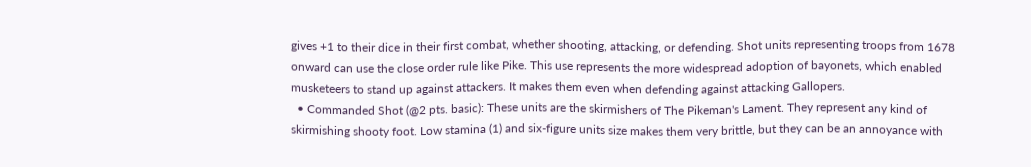gives +1 to their dice in their first combat, whether shooting, attacking, or defending. Shot units representing troops from 1678 onward can use the close order rule like Pike. This use represents the more widespread adoption of bayonets, which enabled musketeers to stand up against attackers. It makes them even when defending against attacking Gallopers.
  • Commanded Shot (@2 pts. basic): These units are the skirmishers of The Pikeman's Lament. They represent any kind of skirmishing shooty foot. Low stamina (1) and six-figure units size makes them very brittle, but they can be an annoyance with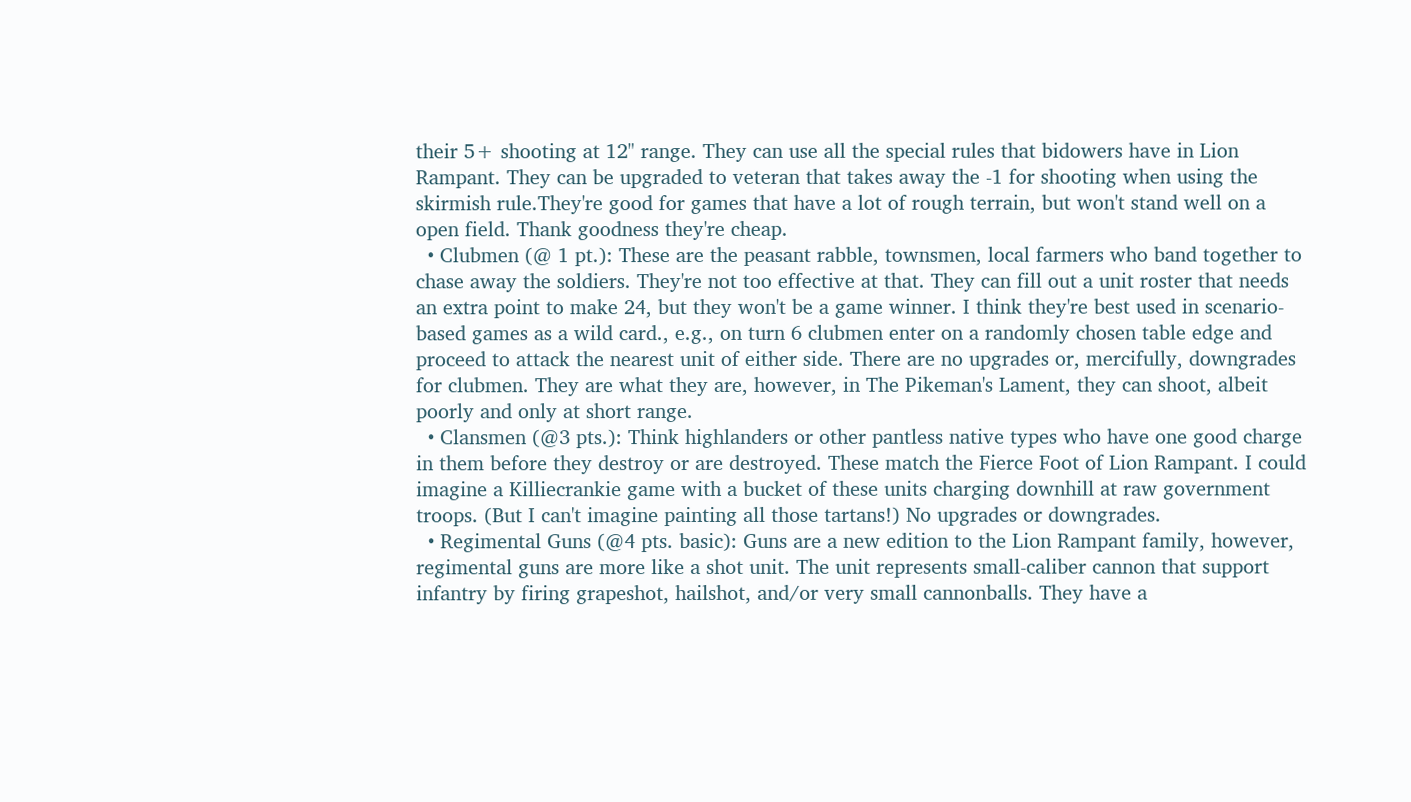their 5+ shooting at 12" range. They can use all the special rules that bidowers have in Lion Rampant. They can be upgraded to veteran that takes away the -1 for shooting when using the skirmish rule.They're good for games that have a lot of rough terrain, but won't stand well on a open field. Thank goodness they're cheap.
  • Clubmen (@ 1 pt.): These are the peasant rabble, townsmen, local farmers who band together to chase away the soldiers. They're not too effective at that. They can fill out a unit roster that needs an extra point to make 24, but they won't be a game winner. I think they're best used in scenario-based games as a wild card., e.g., on turn 6 clubmen enter on a randomly chosen table edge and proceed to attack the nearest unit of either side. There are no upgrades or, mercifully, downgrades for clubmen. They are what they are, however, in The Pikeman's Lament, they can shoot, albeit poorly and only at short range.
  • Clansmen (@3 pts.): Think highlanders or other pantless native types who have one good charge in them before they destroy or are destroyed. These match the Fierce Foot of Lion Rampant. I could imagine a Killiecrankie game with a bucket of these units charging downhill at raw government troops. (But I can't imagine painting all those tartans!) No upgrades or downgrades.
  • Regimental Guns (@4 pts. basic): Guns are a new edition to the Lion Rampant family, however, regimental guns are more like a shot unit. The unit represents small-caliber cannon that support infantry by firing grapeshot, hailshot, and/or very small cannonballs. They have a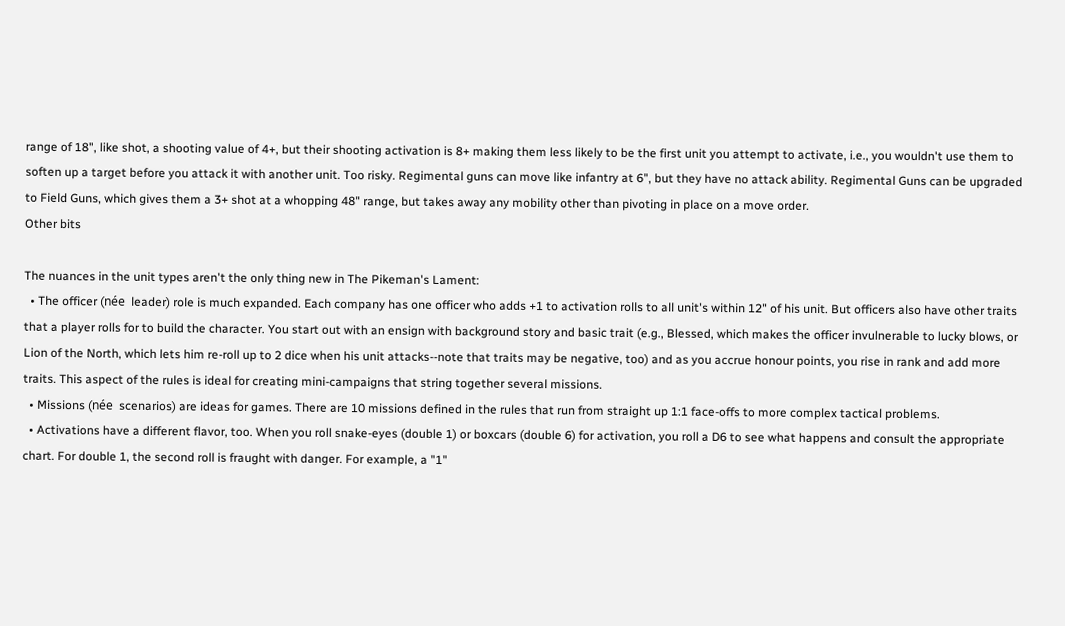range of 18", like shot, a shooting value of 4+, but their shooting activation is 8+ making them less likely to be the first unit you attempt to activate, i.e., you wouldn't use them to soften up a target before you attack it with another unit. Too risky. Regimental guns can move like infantry at 6", but they have no attack ability. Regimental Guns can be upgraded to Field Guns, which gives them a 3+ shot at a whopping 48" range, but takes away any mobility other than pivoting in place on a move order.
Other bits

The nuances in the unit types aren't the only thing new in The Pikeman's Lament:
  • The officer (née  leader) role is much expanded. Each company has one officer who adds +1 to activation rolls to all unit's within 12" of his unit. But officers also have other traits that a player rolls for to build the character. You start out with an ensign with background story and basic trait (e.g., Blessed, which makes the officer invulnerable to lucky blows, or Lion of the North, which lets him re-roll up to 2 dice when his unit attacks--note that traits may be negative, too) and as you accrue honour points, you rise in rank and add more traits. This aspect of the rules is ideal for creating mini-campaigns that string together several missions.
  • Missions (née  scenarios) are ideas for games. There are 10 missions defined in the rules that run from straight up 1:1 face-offs to more complex tactical problems.
  • Activations have a different flavor, too. When you roll snake-eyes (double 1) or boxcars (double 6) for activation, you roll a D6 to see what happens and consult the appropriate chart. For double 1, the second roll is fraught with danger. For example, a "1"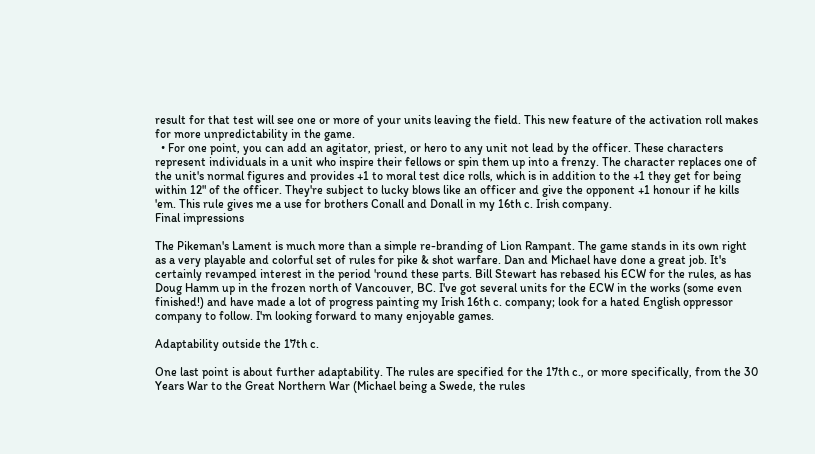result for that test will see one or more of your units leaving the field. This new feature of the activation roll makes for more unpredictability in the game.
  • For one point, you can add an agitator, priest, or hero to any unit not lead by the officer. These characters represent individuals in a unit who inspire their fellows or spin them up into a frenzy. The character replaces one of the unit's normal figures and provides +1 to moral test dice rolls, which is in addition to the +1 they get for being within 12" of the officer. They're subject to lucky blows like an officer and give the opponent +1 honour if he kills 'em. This rule gives me a use for brothers Conall and Donall in my 16th c. Irish company.
Final impressions

The Pikeman's Lament is much more than a simple re-branding of Lion Rampant. The game stands in its own right as a very playable and colorful set of rules for pike & shot warfare. Dan and Michael have done a great job. It's certainly revamped interest in the period 'round these parts. Bill Stewart has rebased his ECW for the rules, as has Doug Hamm up in the frozen north of Vancouver, BC. I've got several units for the ECW in the works (some even finished!) and have made a lot of progress painting my Irish 16th c. company; look for a hated English oppressor company to follow. I'm looking forward to many enjoyable games.

Adaptability outside the 17th c.

One last point is about further adaptability. The rules are specified for the 17th c., or more specifically, from the 30 Years War to the Great Northern War (Michael being a Swede, the rules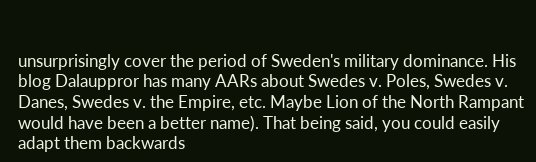unsurprisingly cover the period of Sweden's military dominance. His blog Dalauppror has many AARs about Swedes v. Poles, Swedes v. Danes, Swedes v. the Empire, etc. Maybe Lion of the North Rampant would have been a better name). That being said, you could easily adapt them backwards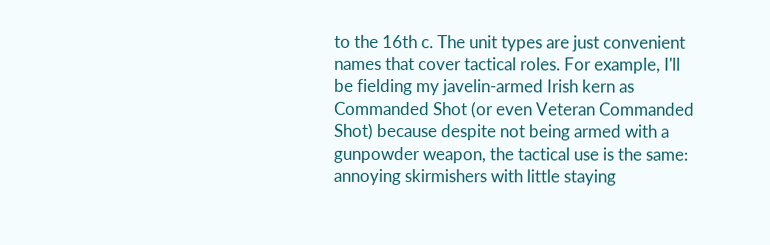to the 16th c. The unit types are just convenient names that cover tactical roles. For example, I'll be fielding my javelin-armed Irish kern as Commanded Shot (or even Veteran Commanded Shot) because despite not being armed with a gunpowder weapon, the tactical use is the same: annoying skirmishers with little staying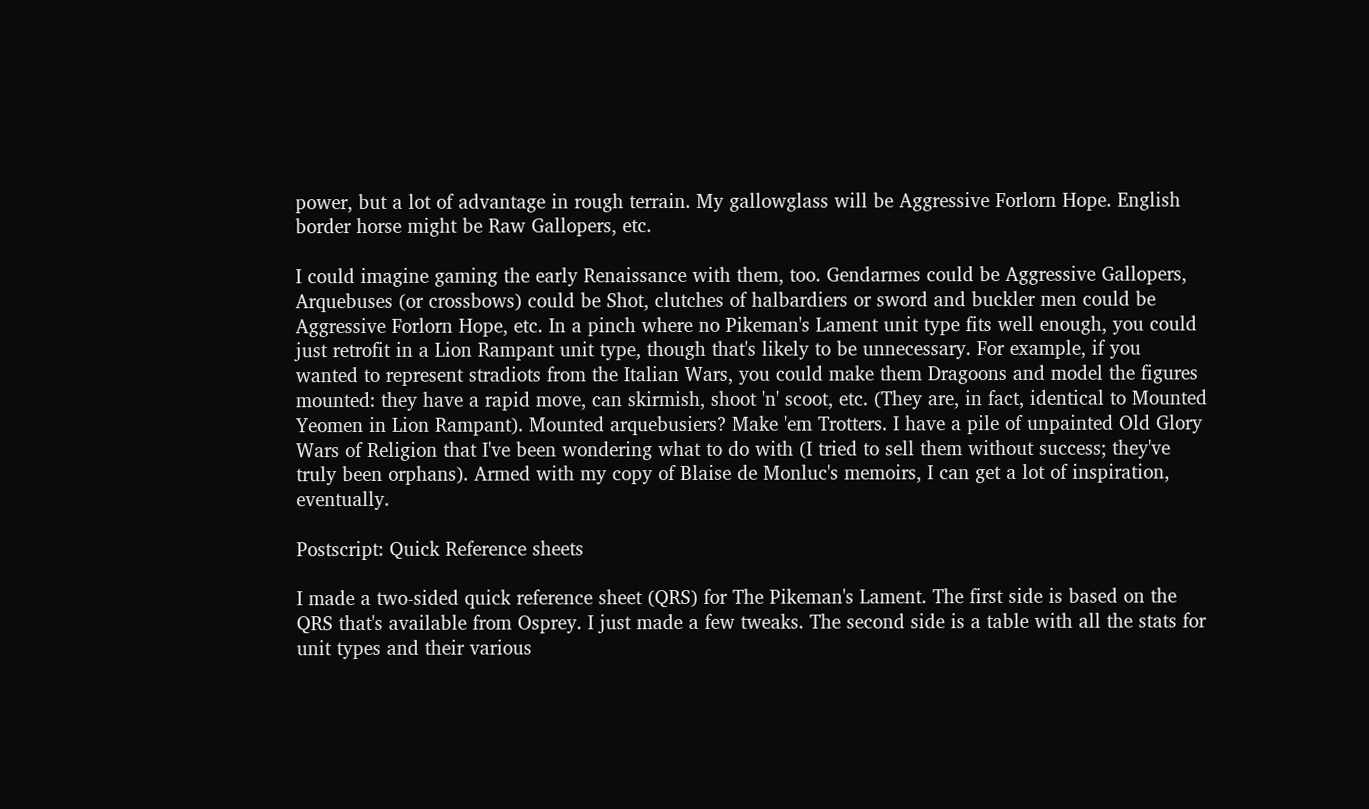power, but a lot of advantage in rough terrain. My gallowglass will be Aggressive Forlorn Hope. English border horse might be Raw Gallopers, etc.

I could imagine gaming the early Renaissance with them, too. Gendarmes could be Aggressive Gallopers, Arquebuses (or crossbows) could be Shot, clutches of halbardiers or sword and buckler men could be Aggressive Forlorn Hope, etc. In a pinch where no Pikeman's Lament unit type fits well enough, you could just retrofit in a Lion Rampant unit type, though that's likely to be unnecessary. For example, if you wanted to represent stradiots from the Italian Wars, you could make them Dragoons and model the figures mounted: they have a rapid move, can skirmish, shoot 'n' scoot, etc. (They are, in fact, identical to Mounted Yeomen in Lion Rampant). Mounted arquebusiers? Make 'em Trotters. I have a pile of unpainted Old Glory Wars of Religion that I've been wondering what to do with (I tried to sell them without success; they've truly been orphans). Armed with my copy of Blaise de Monluc's memoirs, I can get a lot of inspiration, eventually.

Postscript: Quick Reference sheets

I made a two-sided quick reference sheet (QRS) for The Pikeman's Lament. The first side is based on the QRS that's available from Osprey. I just made a few tweaks. The second side is a table with all the stats for unit types and their various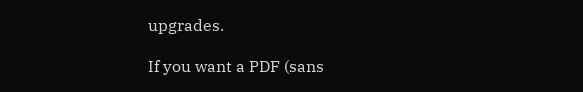upgrades.

If you want a PDF (sans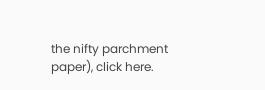the nifty parchment paper), click here.